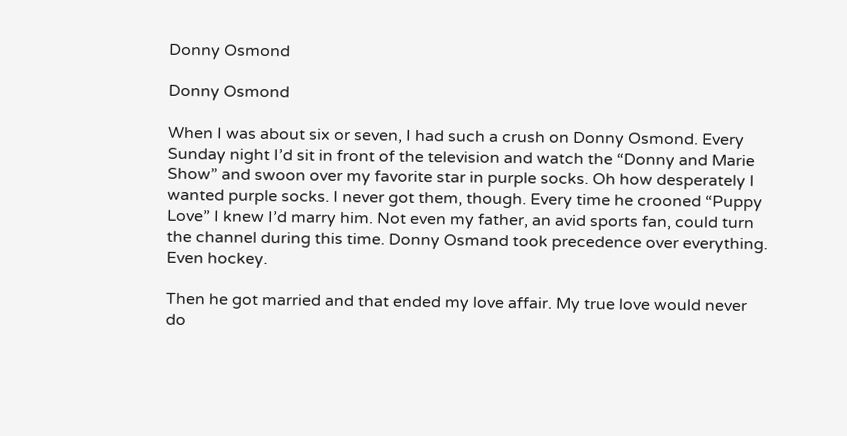Donny Osmond

Donny Osmond

When I was about six or seven, I had such a crush on Donny Osmond. Every Sunday night I’d sit in front of the television and watch the “Donny and Marie Show” and swoon over my favorite star in purple socks. Oh how desperately I wanted purple socks. I never got them, though. Every time he crooned “Puppy Love” I knew I’d marry him. Not even my father, an avid sports fan, could turn the channel during this time. Donny Osmand took precedence over everything. Even hockey.

Then he got married and that ended my love affair. My true love would never do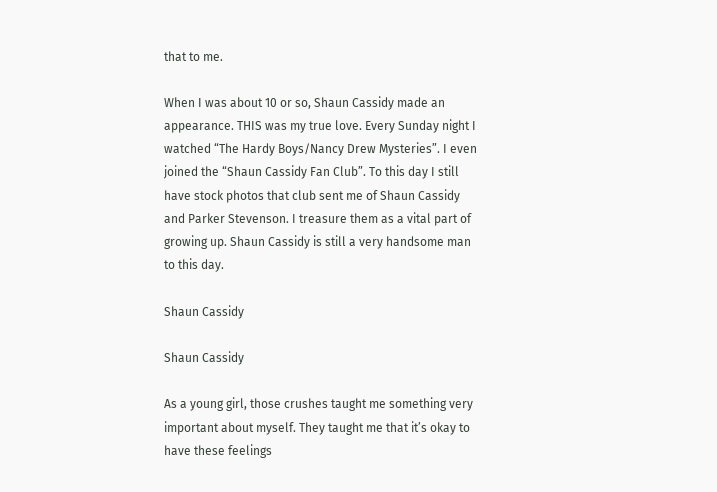that to me.

When I was about 10 or so, Shaun Cassidy made an appearance. THIS was my true love. Every Sunday night I watched “The Hardy Boys/Nancy Drew Mysteries”. I even joined the “Shaun Cassidy Fan Club”. To this day I still have stock photos that club sent me of Shaun Cassidy and Parker Stevenson. I treasure them as a vital part of growing up. Shaun Cassidy is still a very handsome man to this day.

Shaun Cassidy

Shaun Cassidy

As a young girl, those crushes taught me something very important about myself. They taught me that it’s okay to have these feelings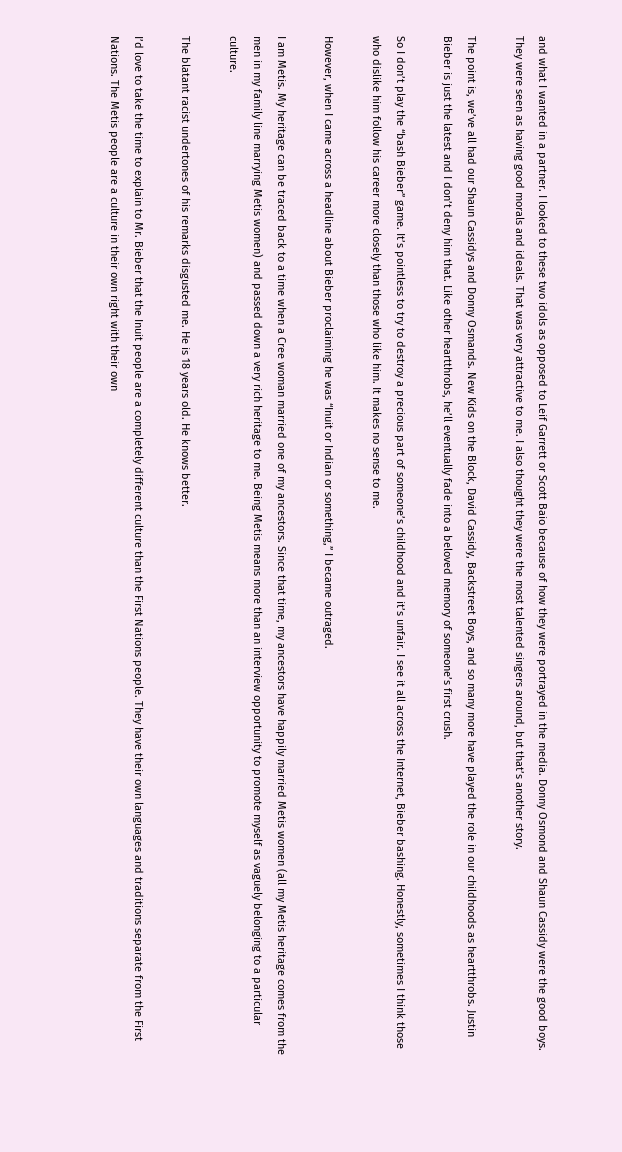and what I wanted in a partner. I looked to these two idols as opposed to Leif Garrett or Scott Baio because of how they were portrayed in the media. Donny Osmond and Shaun Cassidy were the good boys. They were seen as having good morals and ideals. That was very attractive to me. I also thought they were the most talented singers around, but that’s another story.

The point is, we’ve all had our Shaun Cassidys and Donny Osmands. New Kids on the Block, David Cassidy, Backstreet Boys, and so many more have played the role in our childhoods as heartthrobs. Justin Bieber is just the latest and I don’t deny him that. Like other heartthrobs, he’ll eventually fade into a beloved memory of someone’s first crush.

So I don’t play the “bash Bieber” game. It’s pointless to try to destroy a precious part of someone’s childhood and it’s unfair. I see it all across the Internet, Bieber bashing. Honestly, sometimes I think those who dislike him follow his career more closely than those who like him. It makes no sense to me.

However, when I came across a headline about Bieber proclaiming he was “Inuit or Indian or something,” I became outraged.

I am Metis. My heritage can be traced back to a time when a Cree woman married one of my ancestors. Since that time, my ancestors have happily married Metis women (all my Metis heritage comes from the men in my family line marrying Metis women) and passed down a very rich heritage to me. Being Metis means more than an interview opportunity to promote myself as vaguely belonging to a particular culture.

The blatant racist undertones of his remarks disgusted me. He is 18 years old. He knows better.

I’d love to take the time to explain to Mr. Bieber that the Inuit people are a completely different culture than the First Nations people. They have their own languages and traditions separate from the First Nations. The Metis people are a culture in their own right with their own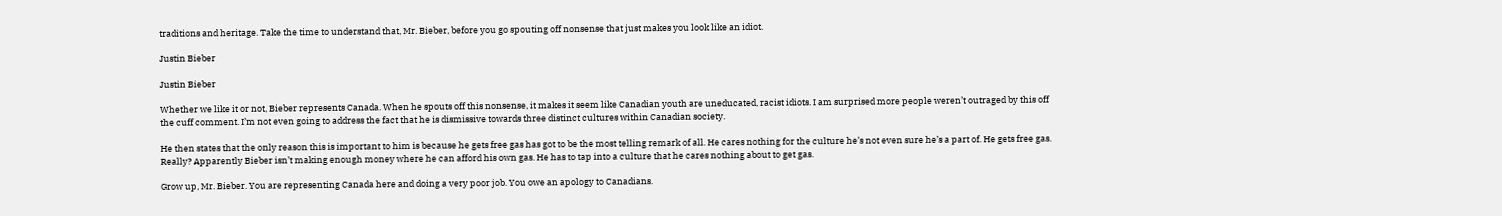traditions and heritage. Take the time to understand that, Mr. Bieber, before you go spouting off nonsense that just makes you look like an idiot.

Justin Bieber

Justin Bieber

Whether we like it or not, Bieber represents Canada. When he spouts off this nonsense, it makes it seem like Canadian youth are uneducated, racist idiots. I am surprised more people weren’t outraged by this off the cuff comment. I’m not even going to address the fact that he is dismissive towards three distinct cultures within Canadian society.

He then states that the only reason this is important to him is because he gets free gas has got to be the most telling remark of all. He cares nothing for the culture he’s not even sure he’s a part of. He gets free gas. Really? Apparently Bieber isn’t making enough money where he can afford his own gas. He has to tap into a culture that he cares nothing about to get gas.

Grow up, Mr. Bieber. You are representing Canada here and doing a very poor job. You owe an apology to Canadians.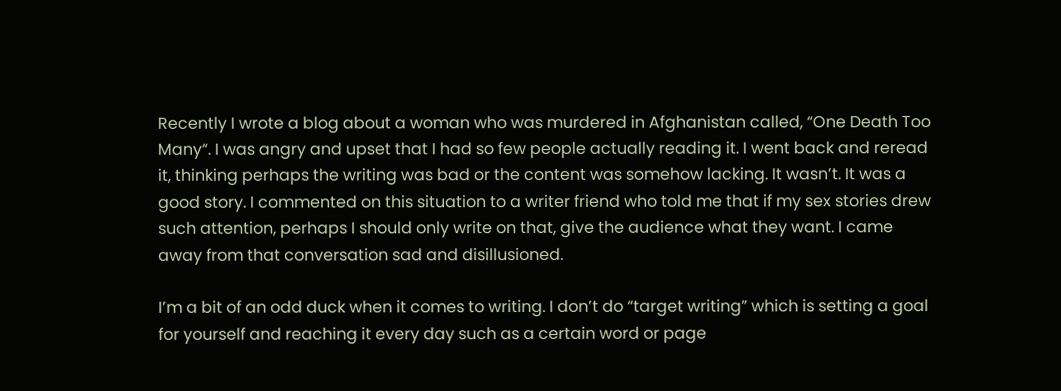Recently I wrote a blog about a woman who was murdered in Afghanistan called, “One Death Too Many“. I was angry and upset that I had so few people actually reading it. I went back and reread it, thinking perhaps the writing was bad or the content was somehow lacking. It wasn’t. It was a good story. I commented on this situation to a writer friend who told me that if my sex stories drew such attention, perhaps I should only write on that, give the audience what they want. I came away from that conversation sad and disillusioned.

I’m a bit of an odd duck when it comes to writing. I don’t do “target writing” which is setting a goal for yourself and reaching it every day such as a certain word or page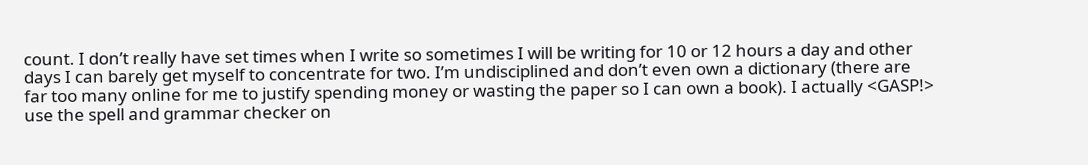count. I don’t really have set times when I write so sometimes I will be writing for 10 or 12 hours a day and other days I can barely get myself to concentrate for two. I’m undisciplined and don’t even own a dictionary (there are far too many online for me to justify spending money or wasting the paper so I can own a book). I actually <GASP!> use the spell and grammar checker on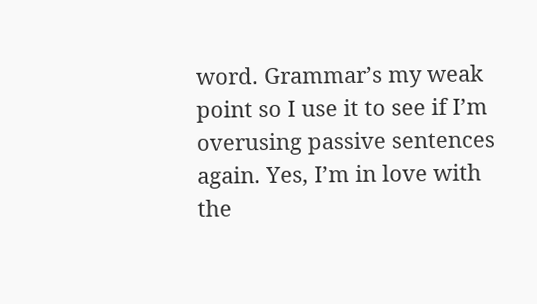word. Grammar’s my weak point so I use it to see if I’m overusing passive sentences again. Yes, I’m in love with the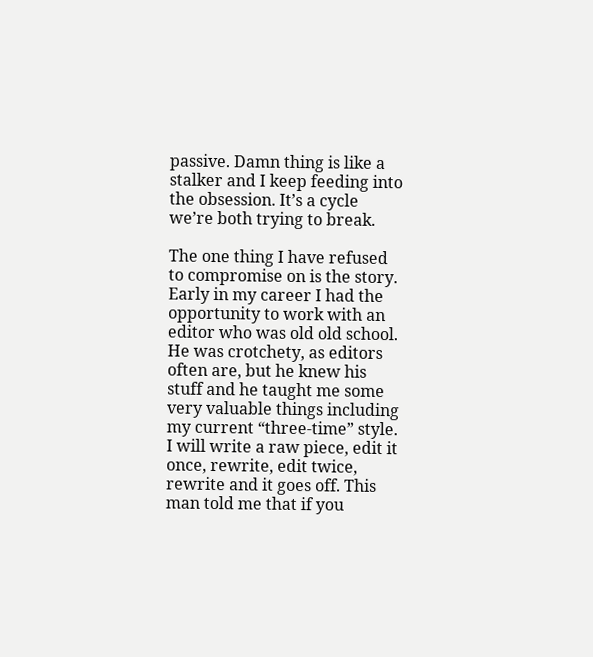passive. Damn thing is like a stalker and I keep feeding into the obsession. It’s a cycle we’re both trying to break.

The one thing I have refused to compromise on is the story. Early in my career I had the opportunity to work with an editor who was old old school. He was crotchety, as editors often are, but he knew his stuff and he taught me some very valuable things including my current “three-time” style. I will write a raw piece, edit it once, rewrite, edit twice, rewrite and it goes off. This man told me that if you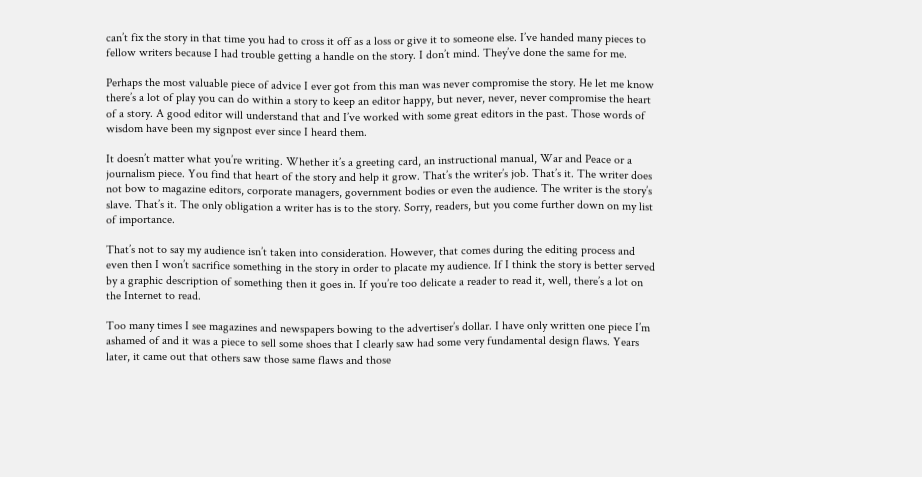can’t fix the story in that time you had to cross it off as a loss or give it to someone else. I’ve handed many pieces to fellow writers because I had trouble getting a handle on the story. I don’t mind. They’ve done the same for me.

Perhaps the most valuable piece of advice I ever got from this man was never compromise the story. He let me know there’s a lot of play you can do within a story to keep an editor happy, but never, never, never compromise the heart of a story. A good editor will understand that and I’ve worked with some great editors in the past. Those words of wisdom have been my signpost ever since I heard them.

It doesn’t matter what you’re writing. Whether it’s a greeting card, an instructional manual, War and Peace or a journalism piece. You find that heart of the story and help it grow. That’s the writer’s job. That’s it. The writer does not bow to magazine editors, corporate managers, government bodies or even the audience. The writer is the story’s slave. That’s it. The only obligation a writer has is to the story. Sorry, readers, but you come further down on my list of importance.

That’s not to say my audience isn’t taken into consideration. However, that comes during the editing process and even then I won’t sacrifice something in the story in order to placate my audience. If I think the story is better served by a graphic description of something then it goes in. If you’re too delicate a reader to read it, well, there’s a lot on the Internet to read.

Too many times I see magazines and newspapers bowing to the advertiser’s dollar. I have only written one piece I’m ashamed of and it was a piece to sell some shoes that I clearly saw had some very fundamental design flaws. Years later, it came out that others saw those same flaws and those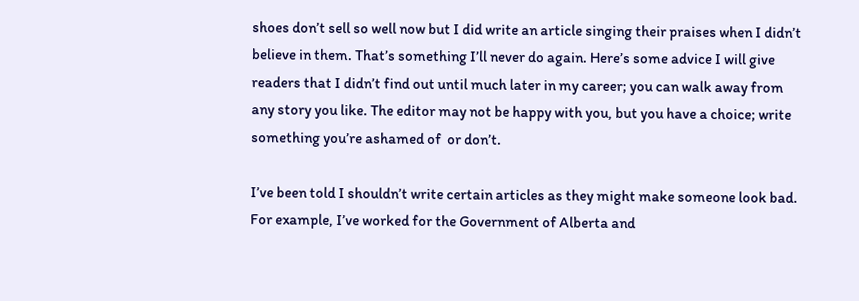shoes don’t sell so well now but I did write an article singing their praises when I didn’t believe in them. That’s something I’ll never do again. Here’s some advice I will give readers that I didn’t find out until much later in my career; you can walk away from any story you like. The editor may not be happy with you, but you have a choice; write something you’re ashamed of  or don’t.

I’ve been told I shouldn’t write certain articles as they might make someone look bad. For example, I’ve worked for the Government of Alberta and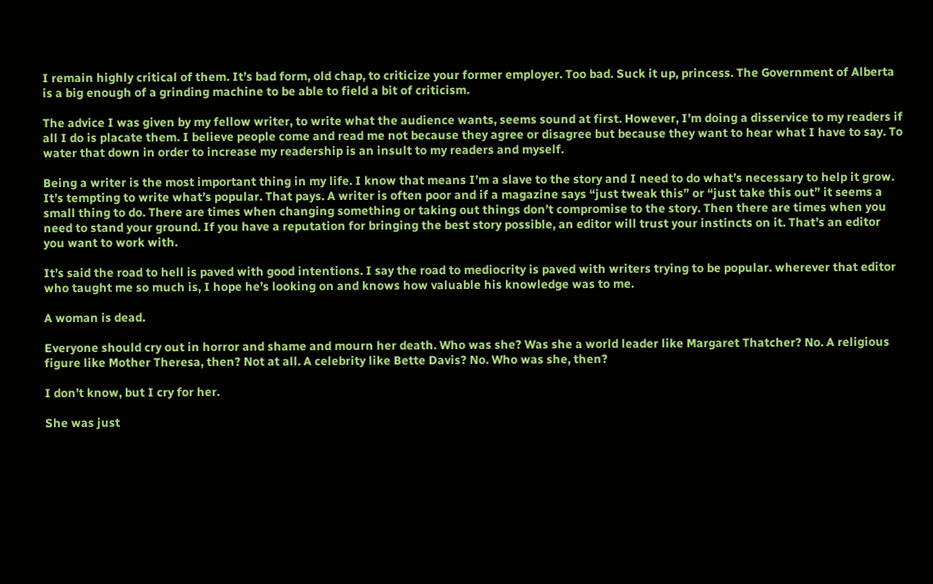I remain highly critical of them. It’s bad form, old chap, to criticize your former employer. Too bad. Suck it up, princess. The Government of Alberta is a big enough of a grinding machine to be able to field a bit of criticism.

The advice I was given by my fellow writer, to write what the audience wants, seems sound at first. However, I’m doing a disservice to my readers if all I do is placate them. I believe people come and read me not because they agree or disagree but because they want to hear what I have to say. To water that down in order to increase my readership is an insult to my readers and myself.

Being a writer is the most important thing in my life. I know that means I’m a slave to the story and I need to do what’s necessary to help it grow. It’s tempting to write what’s popular. That pays. A writer is often poor and if a magazine says “just tweak this” or “just take this out” it seems a small thing to do. There are times when changing something or taking out things don’t compromise to the story. Then there are times when you need to stand your ground. If you have a reputation for bringing the best story possible, an editor will trust your instincts on it. That’s an editor you want to work with.

It’s said the road to hell is paved with good intentions. I say the road to mediocrity is paved with writers trying to be popular. wherever that editor who taught me so much is, I hope he’s looking on and knows how valuable his knowledge was to me.

A woman is dead.

Everyone should cry out in horror and shame and mourn her death. Who was she? Was she a world leader like Margaret Thatcher? No. A religious figure like Mother Theresa, then? Not at all. A celebrity like Bette Davis? No. Who was she, then?

I don’t know, but I cry for her.

She was just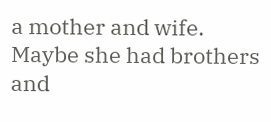a mother and wife. Maybe she had brothers and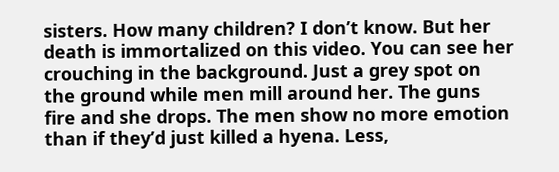sisters. How many children? I don’t know. But her death is immortalized on this video. You can see her crouching in the background. Just a grey spot on the ground while men mill around her. The guns fire and she drops. The men show no more emotion than if they’d just killed a hyena. Less,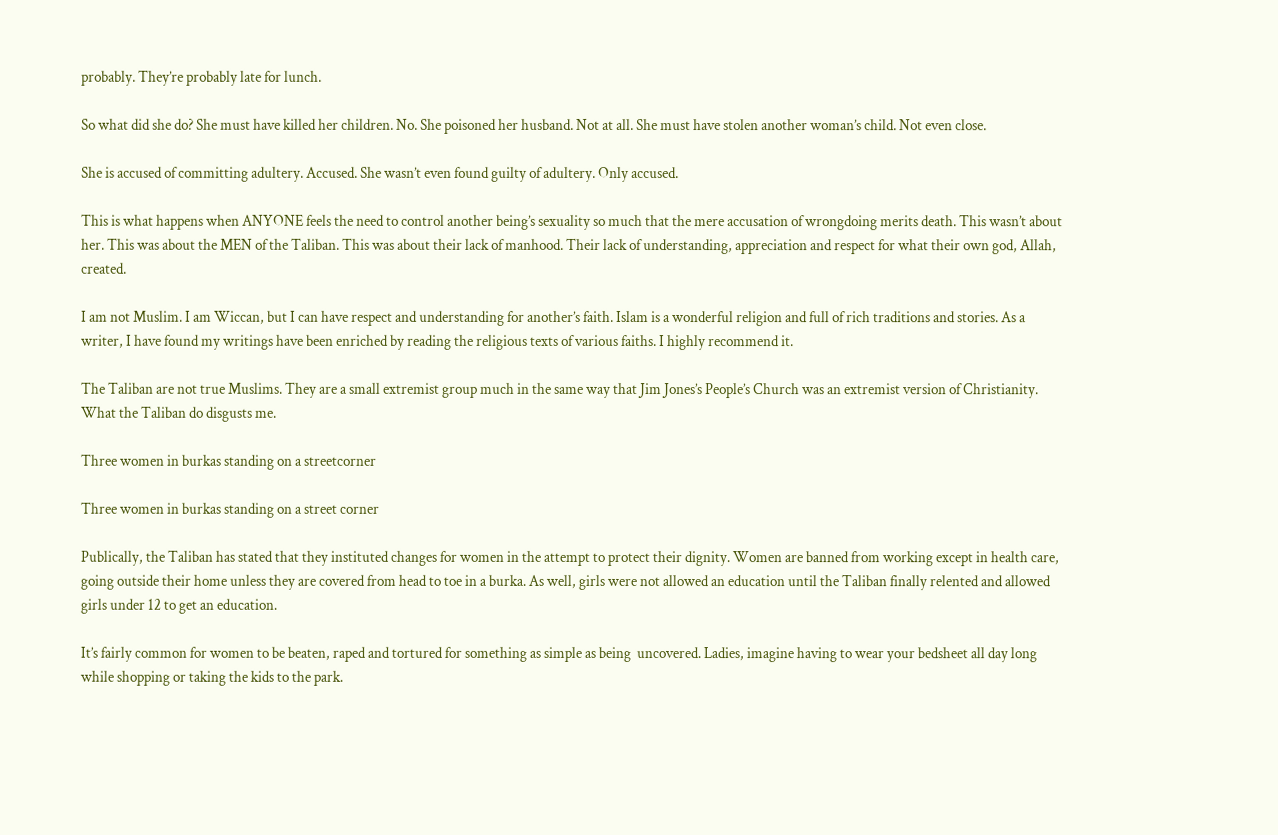probably. They’re probably late for lunch.

So what did she do? She must have killed her children. No. She poisoned her husband. Not at all. She must have stolen another woman’s child. Not even close.

She is accused of committing adultery. Accused. She wasn’t even found guilty of adultery. Only accused.

This is what happens when ANYONE feels the need to control another being’s sexuality so much that the mere accusation of wrongdoing merits death. This wasn’t about her. This was about the MEN of the Taliban. This was about their lack of manhood. Their lack of understanding, appreciation and respect for what their own god, Allah, created.

I am not Muslim. I am Wiccan, but I can have respect and understanding for another’s faith. Islam is a wonderful religion and full of rich traditions and stories. As a writer, I have found my writings have been enriched by reading the religious texts of various faiths. I highly recommend it.

The Taliban are not true Muslims. They are a small extremist group much in the same way that Jim Jones’s People’s Church was an extremist version of Christianity. What the Taliban do disgusts me.

Three women in burkas standing on a streetcorner

Three women in burkas standing on a street corner

Publically, the Taliban has stated that they instituted changes for women in the attempt to protect their dignity. Women are banned from working except in health care, going outside their home unless they are covered from head to toe in a burka. As well, girls were not allowed an education until the Taliban finally relented and allowed girls under 12 to get an education.

It’s fairly common for women to be beaten, raped and tortured for something as simple as being  uncovered. Ladies, imagine having to wear your bedsheet all day long while shopping or taking the kids to the park.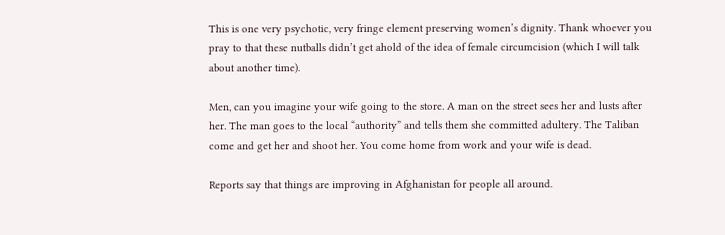This is one very psychotic, very fringe element preserving women’s dignity. Thank whoever you pray to that these nutballs didn’t get ahold of the idea of female circumcision (which I will talk about another time).

Men, can you imagine your wife going to the store. A man on the street sees her and lusts after her. The man goes to the local “authority” and tells them she committed adultery. The Taliban come and get her and shoot her. You come home from work and your wife is dead.

Reports say that things are improving in Afghanistan for people all around.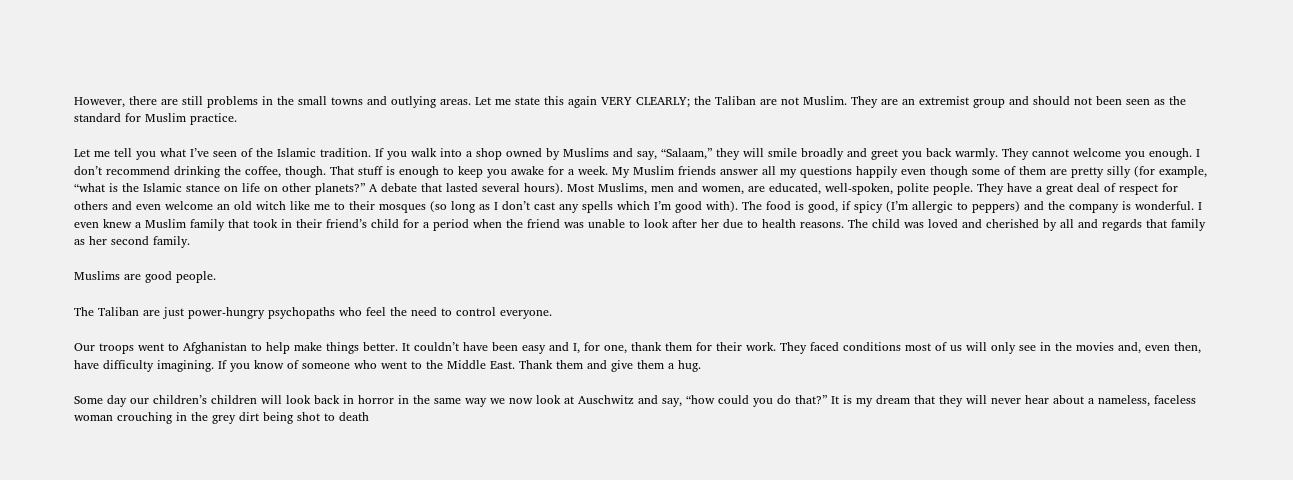However, there are still problems in the small towns and outlying areas. Let me state this again VERY CLEARLY; the Taliban are not Muslim. They are an extremist group and should not been seen as the standard for Muslim practice.

Let me tell you what I’ve seen of the Islamic tradition. If you walk into a shop owned by Muslims and say, “Salaam,” they will smile broadly and greet you back warmly. They cannot welcome you enough. I don’t recommend drinking the coffee, though. That stuff is enough to keep you awake for a week. My Muslim friends answer all my questions happily even though some of them are pretty silly (for example, “what is the Islamic stance on life on other planets?” A debate that lasted several hours). Most Muslims, men and women, are educated, well-spoken, polite people. They have a great deal of respect for others and even welcome an old witch like me to their mosques (so long as I don’t cast any spells which I’m good with). The food is good, if spicy (I’m allergic to peppers) and the company is wonderful. I even knew a Muslim family that took in their friend’s child for a period when the friend was unable to look after her due to health reasons. The child was loved and cherished by all and regards that family as her second family.

Muslims are good people.

The Taliban are just power-hungry psychopaths who feel the need to control everyone.

Our troops went to Afghanistan to help make things better. It couldn’t have been easy and I, for one, thank them for their work. They faced conditions most of us will only see in the movies and, even then, have difficulty imagining. If you know of someone who went to the Middle East. Thank them and give them a hug.

Some day our children’s children will look back in horror in the same way we now look at Auschwitz and say, “how could you do that?” It is my dream that they will never hear about a nameless, faceless woman crouching in the grey dirt being shot to death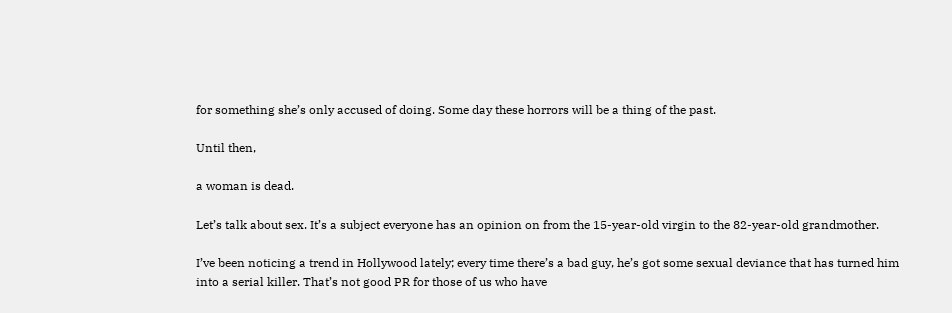for something she’s only accused of doing. Some day these horrors will be a thing of the past.

Until then,

a woman is dead.

Let’s talk about sex. It’s a subject everyone has an opinion on from the 15-year-old virgin to the 82-year-old grandmother.

I’ve been noticing a trend in Hollywood lately; every time there’s a bad guy, he’s got some sexual deviance that has turned him into a serial killer. That’s not good PR for those of us who have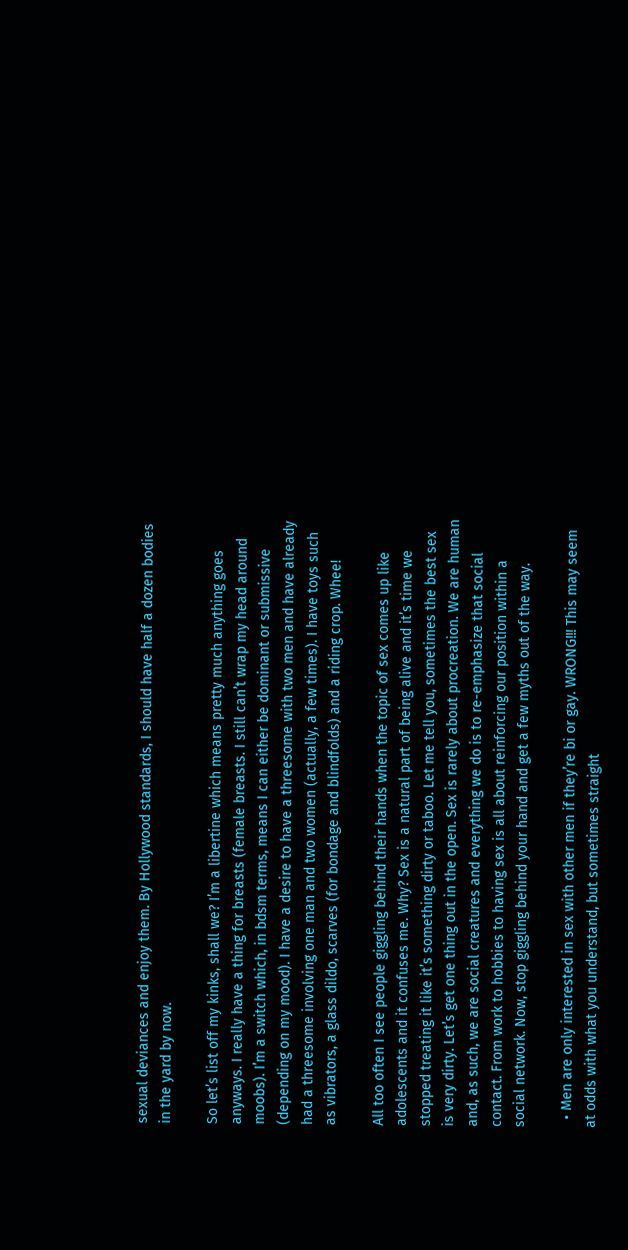sexual deviances and enjoy them. By Hollywood standards, I should have half a dozen bodies in the yard by now.

So let’s list off my kinks, shall we? I’m a libertine which means pretty much anything goes anyways. I really have a thing for breasts (female breasts. I still can’t wrap my head around moobs). I’m a switch which, in bdsm terms, means I can either be dominant or submissive (depending on my mood). I have a desire to have a threesome with two men and have already had a threesome involving one man and two women (actually, a few times). I have toys such as vibrators, a glass dildo, scarves (for bondage and blindfolds) and a riding crop. Whee!

All too often I see people giggling behind their hands when the topic of sex comes up like adolescents and it confuses me. Why? Sex is a natural part of being alive and it’s time we stopped treating it like it’s something dirty or taboo. Let me tell you, sometimes the best sex is very dirty. Let’s get one thing out in the open. Sex is rarely about procreation. We are human and, as such, we are social creatures and everything we do is to re-emphasize that social contact. From work to hobbies to having sex is all about reinforcing our position within a social network. Now, stop giggling behind your hand and get a few myths out of the way.

  • Men are only interested in sex with other men if they’re bi or gay. WRONG!!! This may seem at odds with what you understand, but sometimes straight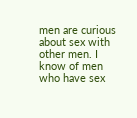men are curious about sex with other men. I know of men who have sex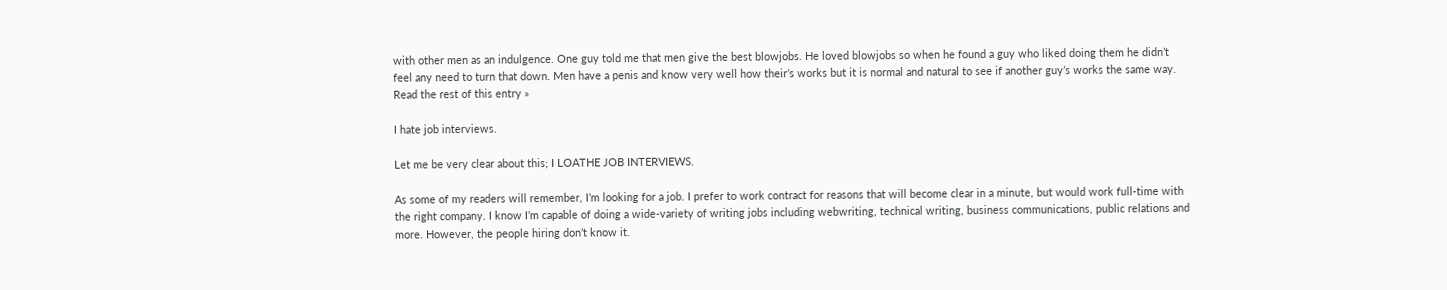with other men as an indulgence. One guy told me that men give the best blowjobs. He loved blowjobs so when he found a guy who liked doing them he didn’t feel any need to turn that down. Men have a penis and know very well how their’s works but it is normal and natural to see if another guy’s works the same way. Read the rest of this entry »

I hate job interviews.

Let me be very clear about this; I LOATHE JOB INTERVIEWS.

As some of my readers will remember, I’m looking for a job. I prefer to work contract for reasons that will become clear in a minute, but would work full-time with the right company. I know I’m capable of doing a wide-variety of writing jobs including webwriting, technical writing, business communications, public relations and more. However, the people hiring don’t know it.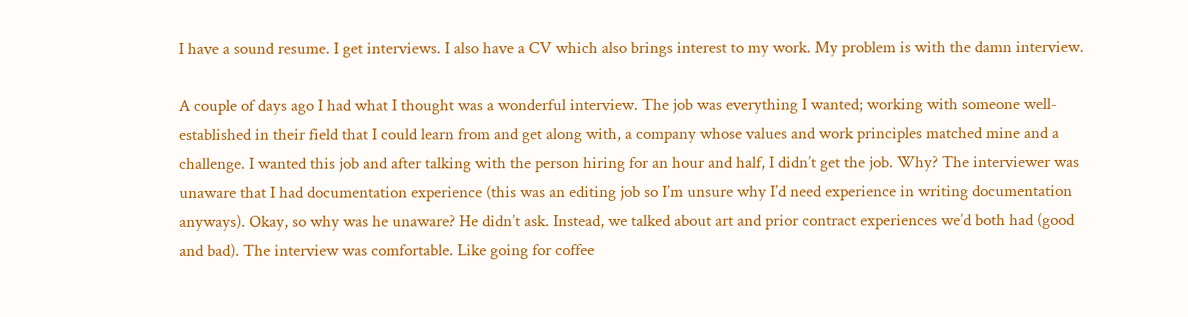I have a sound resume. I get interviews. I also have a CV which also brings interest to my work. My problem is with the damn interview.

A couple of days ago I had what I thought was a wonderful interview. The job was everything I wanted; working with someone well-established in their field that I could learn from and get along with, a company whose values and work principles matched mine and a challenge. I wanted this job and after talking with the person hiring for an hour and half, I didn’t get the job. Why? The interviewer was unaware that I had documentation experience (this was an editing job so I’m unsure why I’d need experience in writing documentation anyways). Okay, so why was he unaware? He didn’t ask. Instead, we talked about art and prior contract experiences we’d both had (good and bad). The interview was comfortable. Like going for coffee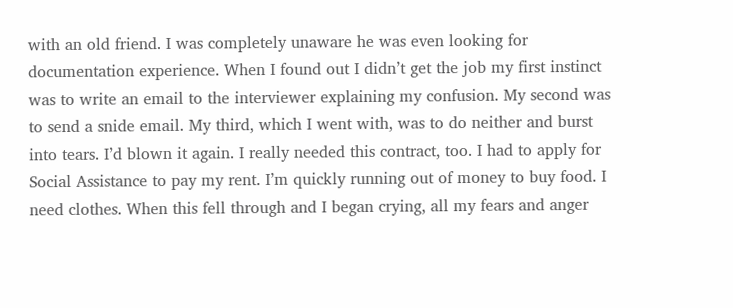with an old friend. I was completely unaware he was even looking for documentation experience. When I found out I didn’t get the job my first instinct was to write an email to the interviewer explaining my confusion. My second was to send a snide email. My third, which I went with, was to do neither and burst into tears. I’d blown it again. I really needed this contract, too. I had to apply for Social Assistance to pay my rent. I’m quickly running out of money to buy food. I need clothes. When this fell through and I began crying, all my fears and anger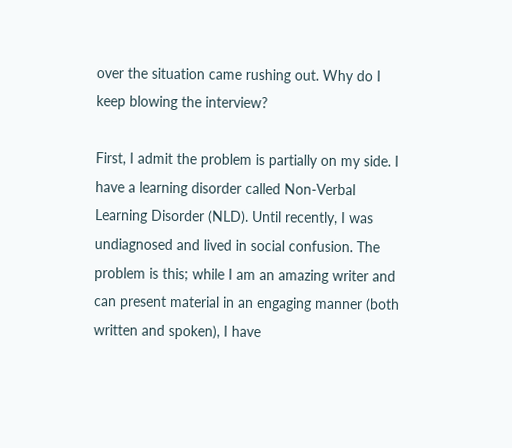over the situation came rushing out. Why do I keep blowing the interview?

First, I admit the problem is partially on my side. I have a learning disorder called Non-Verbal Learning Disorder (NLD). Until recently, I was undiagnosed and lived in social confusion. The problem is this; while I am an amazing writer and can present material in an engaging manner (both written and spoken), I have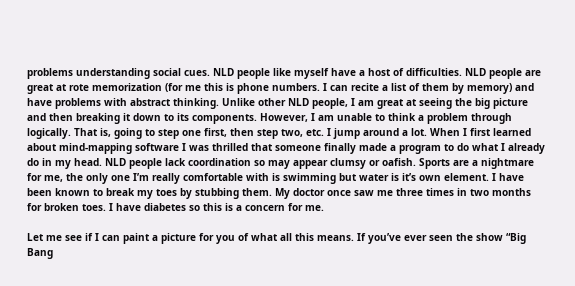problems understanding social cues. NLD people like myself have a host of difficulties. NLD people are great at rote memorization (for me this is phone numbers. I can recite a list of them by memory) and have problems with abstract thinking. Unlike other NLD people, I am great at seeing the big picture and then breaking it down to its components. However, I am unable to think a problem through logically. That is, going to step one first, then step two, etc. I jump around a lot. When I first learned about mind-mapping software I was thrilled that someone finally made a program to do what I already do in my head. NLD people lack coordination so may appear clumsy or oafish. Sports are a nightmare for me, the only one I’m really comfortable with is swimming but water is it’s own element. I have been known to break my toes by stubbing them. My doctor once saw me three times in two months for broken toes. I have diabetes so this is a concern for me.

Let me see if I can paint a picture for you of what all this means. If you’ve ever seen the show “Big Bang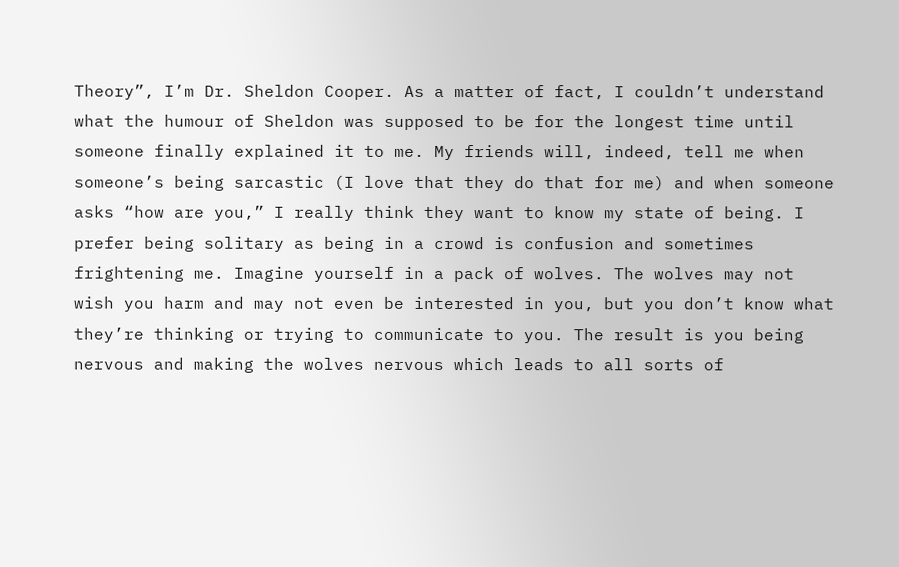Theory”, I’m Dr. Sheldon Cooper. As a matter of fact, I couldn’t understand what the humour of Sheldon was supposed to be for the longest time until someone finally explained it to me. My friends will, indeed, tell me when someone’s being sarcastic (I love that they do that for me) and when someone asks “how are you,” I really think they want to know my state of being. I prefer being solitary as being in a crowd is confusion and sometimes frightening me. Imagine yourself in a pack of wolves. The wolves may not wish you harm and may not even be interested in you, but you don’t know what they’re thinking or trying to communicate to you. The result is you being nervous and making the wolves nervous which leads to all sorts of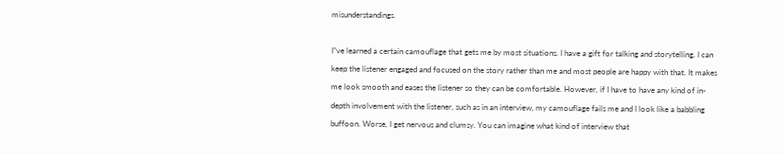misunderstandings.

I”ve learned a certain camouflage that gets me by most situations. I have a gift for talking and storytelling. I can keep the listener engaged and focused on the story rather than me and most people are happy with that. It makes me look smooth and eases the listener so they can be comfortable. However, if I have to have any kind of in-depth involvement with the listener, such as in an interview, my camouflage fails me and I look like a babbling buffoon. Worse, I get nervous and clumsy. You can imagine what kind of interview that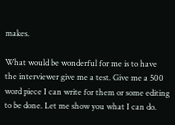makes.

What would be wonderful for me is to have the interviewer give me a test. Give me a 500 word piece I can write for them or some editing to be done. Let me show you what I can do.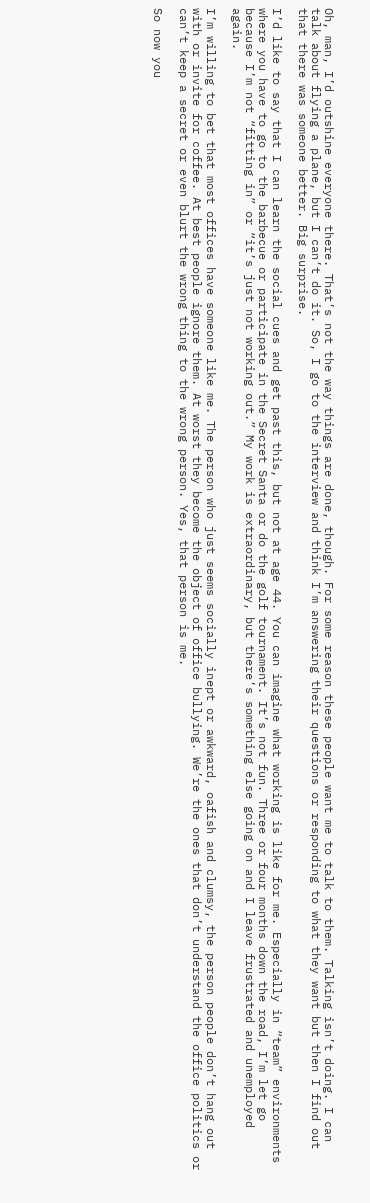Oh, man, I’d outshine everyone there. That’s not the way things are done, though. For some reason these people want me to talk to them. Talking isn’t doing. I can talk about flying a plane, but I can’t do it. So, I go to the interview and think I’m answering their questions or responding to what they want but then I find out that there was someone better. Big surprise.

I’d like to say that I can learn the social cues and get past this, but not at age 44. You can imagine what working is like for me. Especially in “team” environments where you have to go to the barbecue or participate in the Secret Santa or do the golf tournament. It’s not fun. Three or four months down the road, I’m let go because I’m not “fitting in” or “it’s just not working out.” My work is extraordinary, but there’s something else going on and I leave frustrated and unemployed again.

I’m willing to bet that most offices have someone like me. The person who just seems socially inept or awkward, oafish and clumsy, the person people don’t hang out with or invite for coffee. At best people ignore them. At worst they become the object of office bullying. We’re the ones that don’t understand the office politics or can’t keep a secret or even blurt the wrong thing to the wrong person. Yes, that person is me.

So now you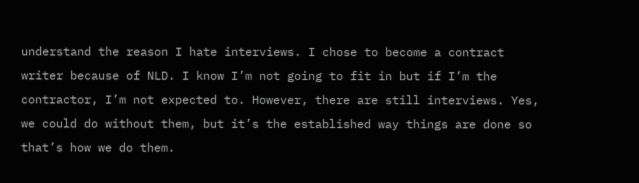understand the reason I hate interviews. I chose to become a contract writer because of NLD. I know I’m not going to fit in but if I’m the contractor, I’m not expected to. However, there are still interviews. Yes, we could do without them, but it’s the established way things are done so that’s how we do them.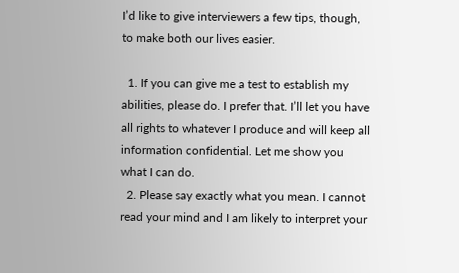I’d like to give interviewers a few tips, though, to make both our lives easier.

  1. If you can give me a test to establish my abilities, please do. I prefer that. I’ll let you have all rights to whatever I produce and will keep all information confidential. Let me show you what I can do.
  2. Please say exactly what you mean. I cannot read your mind and I am likely to interpret your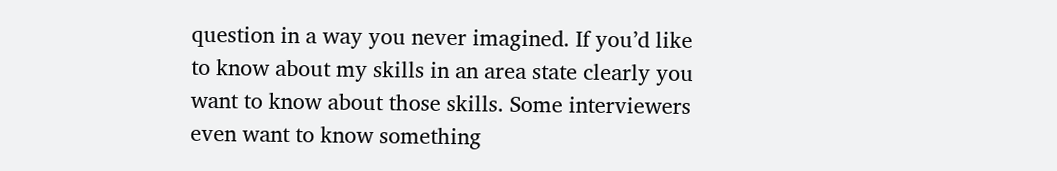question in a way you never imagined. If you’d like to know about my skills in an area state clearly you want to know about those skills. Some interviewers even want to know something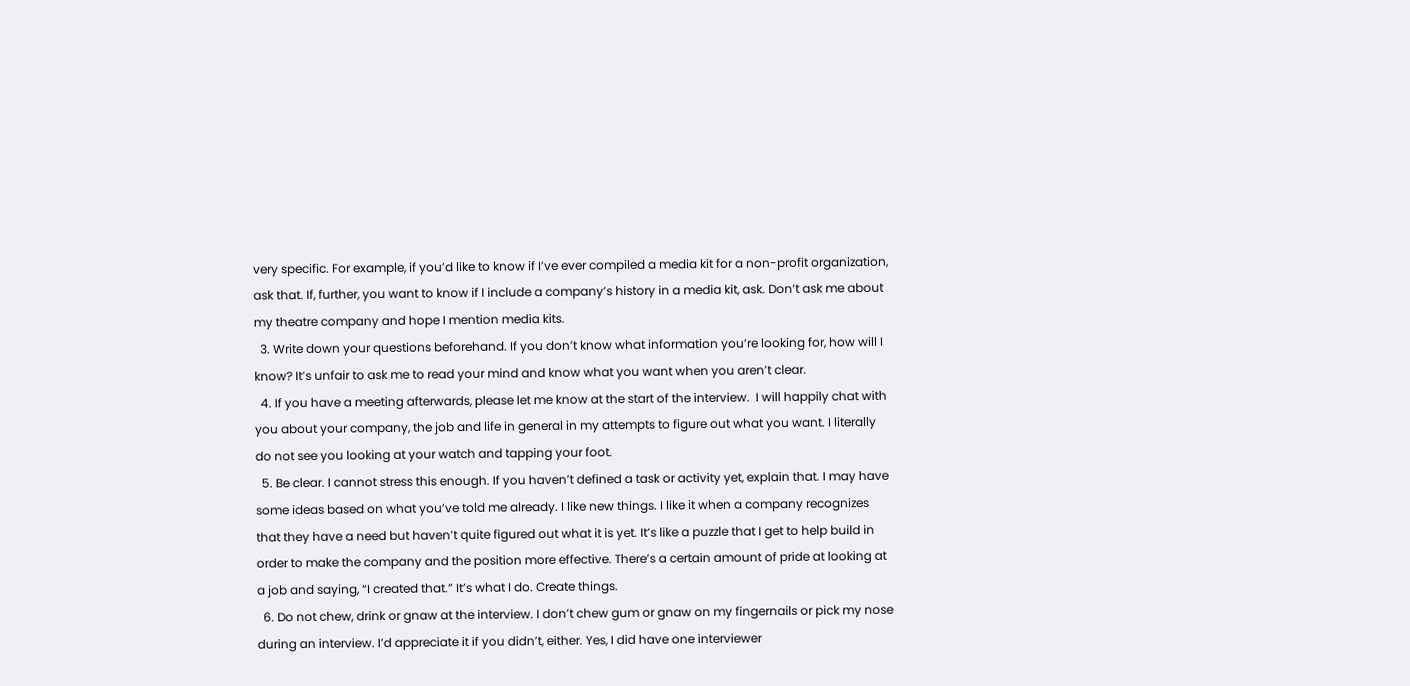very specific. For example, if you’d like to know if I’ve ever compiled a media kit for a non-profit organization, ask that. If, further, you want to know if I include a company’s history in a media kit, ask. Don’t ask me about my theatre company and hope I mention media kits.
  3. Write down your questions beforehand. If you don’t know what information you’re looking for, how will I know? It’s unfair to ask me to read your mind and know what you want when you aren’t clear.
  4. If you have a meeting afterwards, please let me know at the start of the interview.  I will happily chat with you about your company, the job and life in general in my attempts to figure out what you want. I literally do not see you looking at your watch and tapping your foot.
  5. Be clear. I cannot stress this enough. If you haven’t defined a task or activity yet, explain that. I may have some ideas based on what you’ve told me already. I like new things. I like it when a company recognizes that they have a need but haven’t quite figured out what it is yet. It’s like a puzzle that I get to help build in order to make the company and the position more effective. There’s a certain amount of pride at looking at a job and saying, “I created that.” It’s what I do. Create things.
  6. Do not chew, drink or gnaw at the interview. I don’t chew gum or gnaw on my fingernails or pick my nose during an interview. I’d appreciate it if you didn’t, either. Yes, I did have one interviewer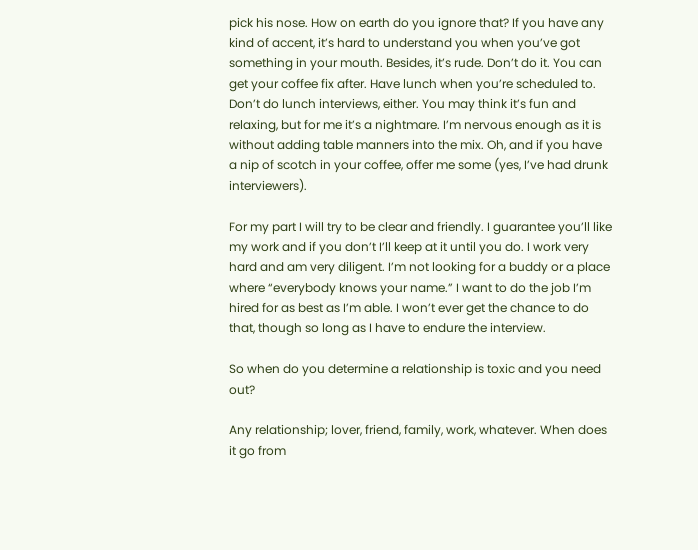pick his nose. How on earth do you ignore that? If you have any kind of accent, it’s hard to understand you when you’ve got something in your mouth. Besides, it’s rude. Don’t do it. You can get your coffee fix after. Have lunch when you’re scheduled to. Don’t do lunch interviews, either. You may think it’s fun and relaxing, but for me it’s a nightmare. I’m nervous enough as it is without adding table manners into the mix. Oh, and if you have a nip of scotch in your coffee, offer me some (yes, I’ve had drunk interviewers).

For my part I will try to be clear and friendly. I guarantee you’ll like my work and if you don’t I’ll keep at it until you do. I work very hard and am very diligent. I’m not looking for a buddy or a place where “everybody knows your name.” I want to do the job I’m hired for as best as I’m able. I won’t ever get the chance to do that, though so long as I have to endure the interview.

So when do you determine a relationship is toxic and you need out?

Any relationship; lover, friend, family, work, whatever. When does it go from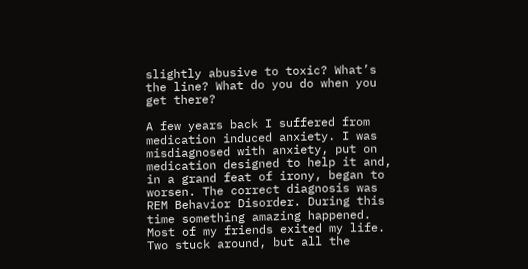slightly abusive to toxic? What’s the line? What do you do when you get there?

A few years back I suffered from medication induced anxiety. I was misdiagnosed with anxiety, put on medication designed to help it and, in a grand feat of irony, began to worsen. The correct diagnosis was REM Behavior Disorder. During this time something amazing happened. Most of my friends exited my life. Two stuck around, but all the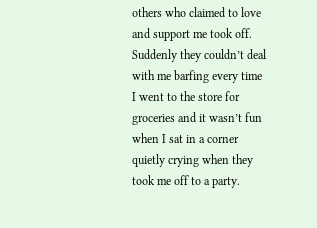others who claimed to love and support me took off. Suddenly they couldn’t deal with me barfing every time I went to the store for groceries and it wasn’t fun when I sat in a corner quietly crying when they took me off to a party.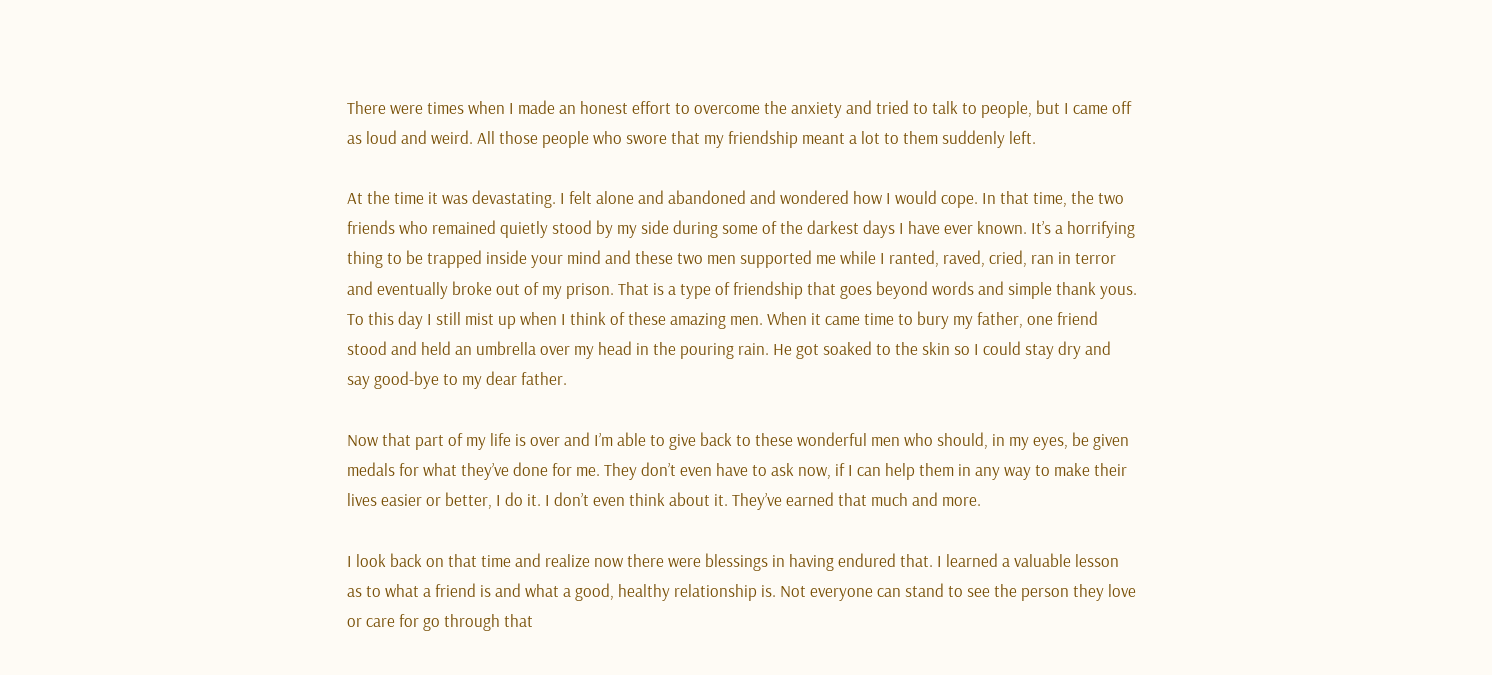There were times when I made an honest effort to overcome the anxiety and tried to talk to people, but I came off as loud and weird. All those people who swore that my friendship meant a lot to them suddenly left.

At the time it was devastating. I felt alone and abandoned and wondered how I would cope. In that time, the two friends who remained quietly stood by my side during some of the darkest days I have ever known. It’s a horrifying thing to be trapped inside your mind and these two men supported me while I ranted, raved, cried, ran in terror and eventually broke out of my prison. That is a type of friendship that goes beyond words and simple thank yous. To this day I still mist up when I think of these amazing men. When it came time to bury my father, one friend stood and held an umbrella over my head in the pouring rain. He got soaked to the skin so I could stay dry and say good-bye to my dear father.

Now that part of my life is over and I’m able to give back to these wonderful men who should, in my eyes, be given medals for what they’ve done for me. They don’t even have to ask now, if I can help them in any way to make their lives easier or better, I do it. I don’t even think about it. They’ve earned that much and more.

I look back on that time and realize now there were blessings in having endured that. I learned a valuable lesson as to what a friend is and what a good, healthy relationship is. Not everyone can stand to see the person they love or care for go through that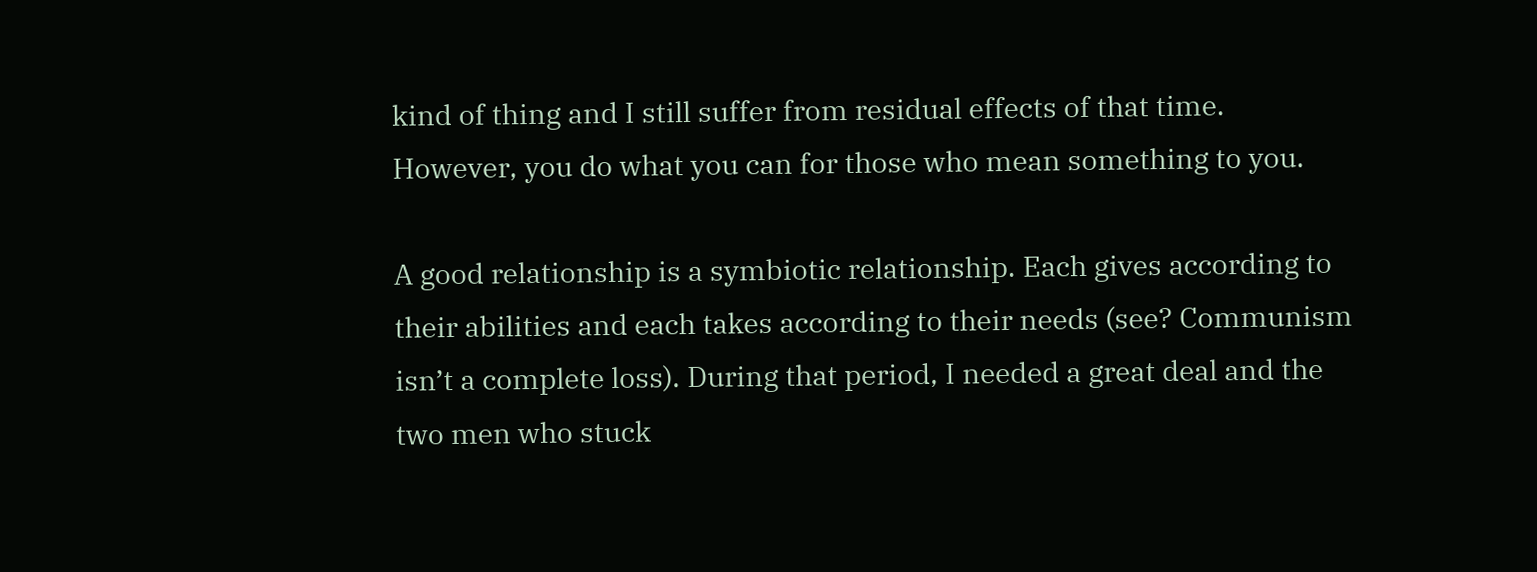kind of thing and I still suffer from residual effects of that time. However, you do what you can for those who mean something to you.

A good relationship is a symbiotic relationship. Each gives according to their abilities and each takes according to their needs (see? Communism isn’t a complete loss). During that period, I needed a great deal and the two men who stuck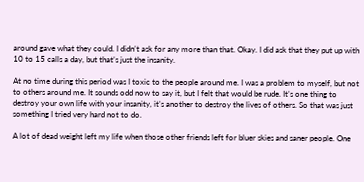around gave what they could. I didn’t ask for any more than that. Okay. I did ask that they put up with 10 to 15 calls a day, but that’s just the insanity.

At no time during this period was I toxic to the people around me. I was a problem to myself, but not to others around me. It sounds odd now to say it, but I felt that would be rude. It’s one thing to destroy your own life with your insanity, it’s another to destroy the lives of others. So that was just something I tried very hard not to do.

A lot of dead weight left my life when those other friends left for bluer skies and saner people. One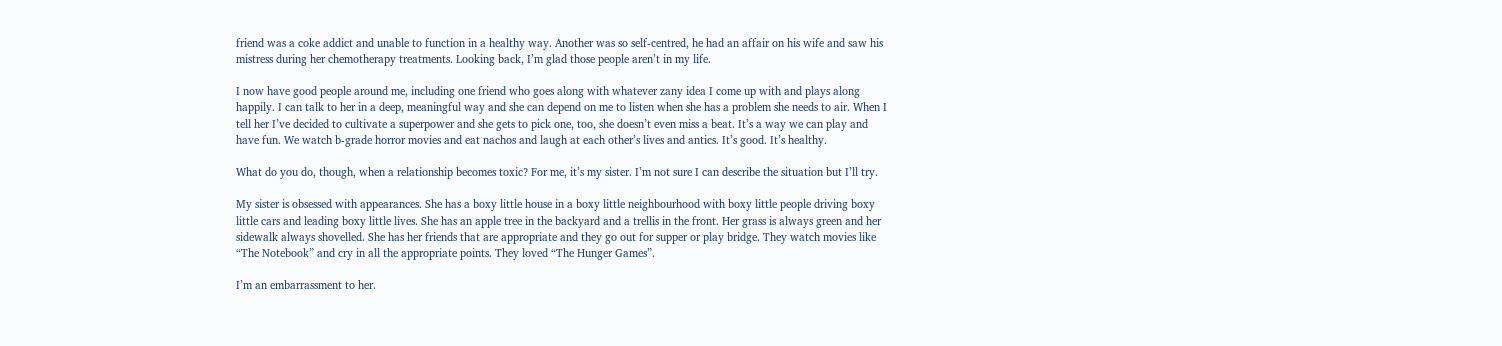friend was a coke addict and unable to function in a healthy way. Another was so self-centred, he had an affair on his wife and saw his mistress during her chemotherapy treatments. Looking back, I’m glad those people aren’t in my life.

I now have good people around me, including one friend who goes along with whatever zany idea I come up with and plays along happily. I can talk to her in a deep, meaningful way and she can depend on me to listen when she has a problem she needs to air. When I tell her I’ve decided to cultivate a superpower and she gets to pick one, too, she doesn’t even miss a beat. It’s a way we can play and have fun. We watch b-grade horror movies and eat nachos and laugh at each other’s lives and antics. It’s good. It’s healthy.

What do you do, though, when a relationship becomes toxic? For me, it’s my sister. I’m not sure I can describe the situation but I’ll try.

My sister is obsessed with appearances. She has a boxy little house in a boxy little neighbourhood with boxy little people driving boxy little cars and leading boxy little lives. She has an apple tree in the backyard and a trellis in the front. Her grass is always green and her sidewalk always shovelled. She has her friends that are appropriate and they go out for supper or play bridge. They watch movies like “The Notebook” and cry in all the appropriate points. They loved “The Hunger Games”.

I’m an embarrassment to her.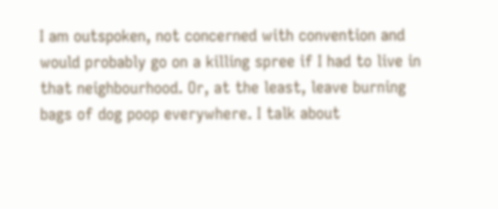I am outspoken, not concerned with convention and would probably go on a killing spree if I had to live in that neighbourhood. Or, at the least, leave burning bags of dog poop everywhere. I talk about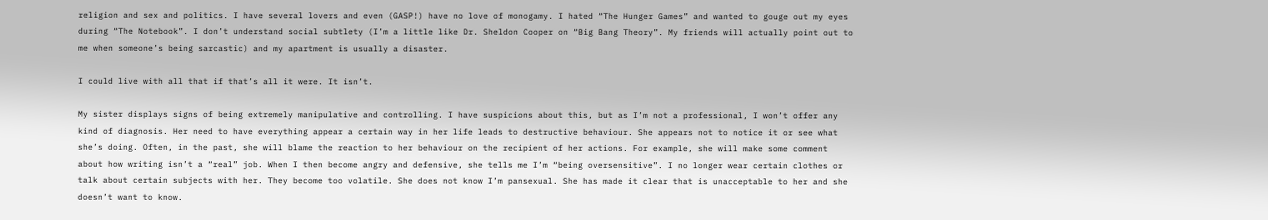religion and sex and politics. I have several lovers and even (GASP!) have no love of monogamy. I hated “The Hunger Games” and wanted to gouge out my eyes during “The Notebook”. I don’t understand social subtlety (I’m a little like Dr. Sheldon Cooper on “Big Bang Theory”. My friends will actually point out to me when someone’s being sarcastic) and my apartment is usually a disaster.

I could live with all that if that’s all it were. It isn’t.

My sister displays signs of being extremely manipulative and controlling. I have suspicions about this, but as I’m not a professional, I won’t offer any kind of diagnosis. Her need to have everything appear a certain way in her life leads to destructive behaviour. She appears not to notice it or see what she’s doing. Often, in the past, she will blame the reaction to her behaviour on the recipient of her actions. For example, she will make some comment about how writing isn’t a “real” job. When I then become angry and defensive, she tells me I’m “being oversensitive”. I no longer wear certain clothes or talk about certain subjects with her. They become too volatile. She does not know I’m pansexual. She has made it clear that is unacceptable to her and she doesn’t want to know.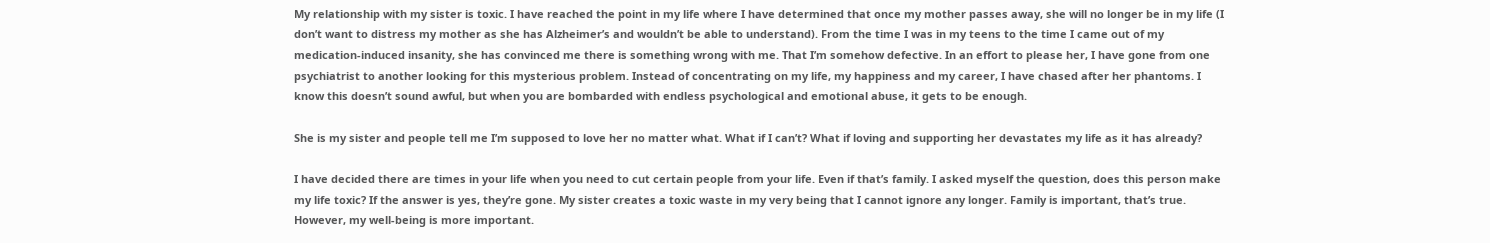My relationship with my sister is toxic. I have reached the point in my life where I have determined that once my mother passes away, she will no longer be in my life (I don’t want to distress my mother as she has Alzheimer’s and wouldn’t be able to understand). From the time I was in my teens to the time I came out of my medication-induced insanity, she has convinced me there is something wrong with me. That I’m somehow defective. In an effort to please her, I have gone from one psychiatrist to another looking for this mysterious problem. Instead of concentrating on my life, my happiness and my career, I have chased after her phantoms. I know this doesn’t sound awful, but when you are bombarded with endless psychological and emotional abuse, it gets to be enough.

She is my sister and people tell me I’m supposed to love her no matter what. What if I can’t? What if loving and supporting her devastates my life as it has already?

I have decided there are times in your life when you need to cut certain people from your life. Even if that’s family. I asked myself the question, does this person make my life toxic? If the answer is yes, they’re gone. My sister creates a toxic waste in my very being that I cannot ignore any longer. Family is important, that’s true. However, my well-being is more important.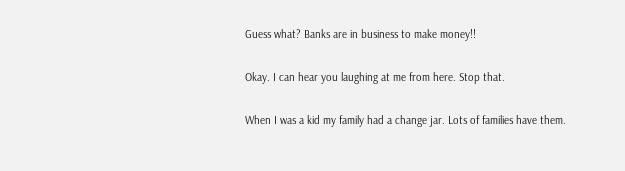Guess what? Banks are in business to make money!!

Okay. I can hear you laughing at me from here. Stop that.

When I was a kid my family had a change jar. Lots of families have them.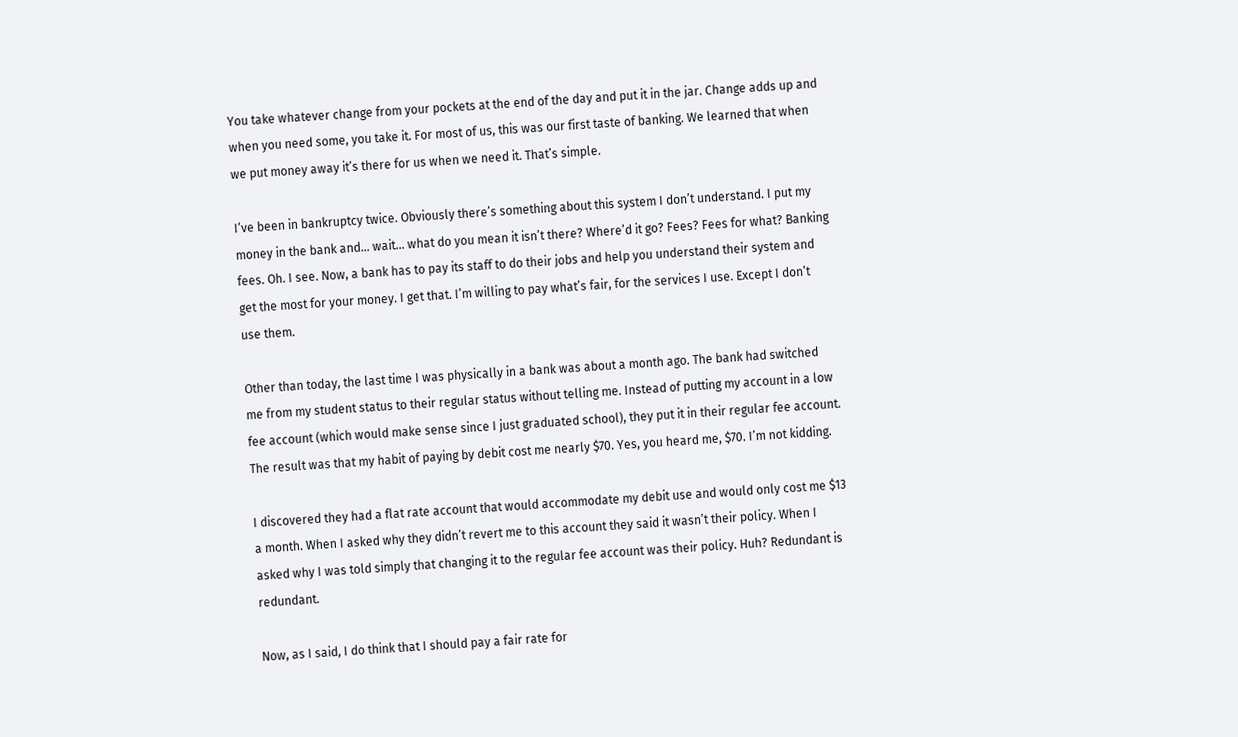You take whatever change from your pockets at the end of the day and put it in the jar. Change adds up and when you need some, you take it. For most of us, this was our first taste of banking. We learned that when we put money away it’s there for us when we need it. That’s simple.

I’ve been in bankruptcy twice. Obviously there’s something about this system I don’t understand. I put my money in the bank and… wait… what do you mean it isn’t there? Where’d it go? Fees? Fees for what? Banking fees. Oh. I see. Now, a bank has to pay its staff to do their jobs and help you understand their system and get the most for your money. I get that. I’m willing to pay what’s fair, for the services I use. Except I don’t use them.

Other than today, the last time I was physically in a bank was about a month ago. The bank had switched me from my student status to their regular status without telling me. Instead of putting my account in a low fee account (which would make sense since I just graduated school), they put it in their regular fee account. The result was that my habit of paying by debit cost me nearly $70. Yes, you heard me, $70. I’m not kidding.

I discovered they had a flat rate account that would accommodate my debit use and would only cost me $13 a month. When I asked why they didn’t revert me to this account they said it wasn’t their policy. When I asked why I was told simply that changing it to the regular fee account was their policy. Huh? Redundant is redundant.

Now, as I said, I do think that I should pay a fair rate for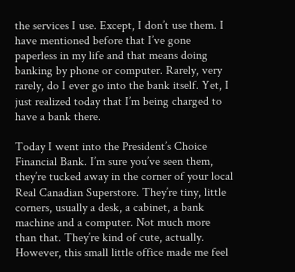the services I use. Except, I don’t use them. I have mentioned before that I’ve gone paperless in my life and that means doing banking by phone or computer. Rarely, very rarely, do I ever go into the bank itself. Yet, I just realized today that I’m being charged to have a bank there.

Today I went into the President’s Choice Financial Bank. I’m sure you’ve seen them, they’re tucked away in the corner of your local Real Canadian Superstore. They’re tiny, little corners, usually a desk, a cabinet, a bank machine and a computer. Not much more than that. They’re kind of cute, actually. However, this small little office made me feel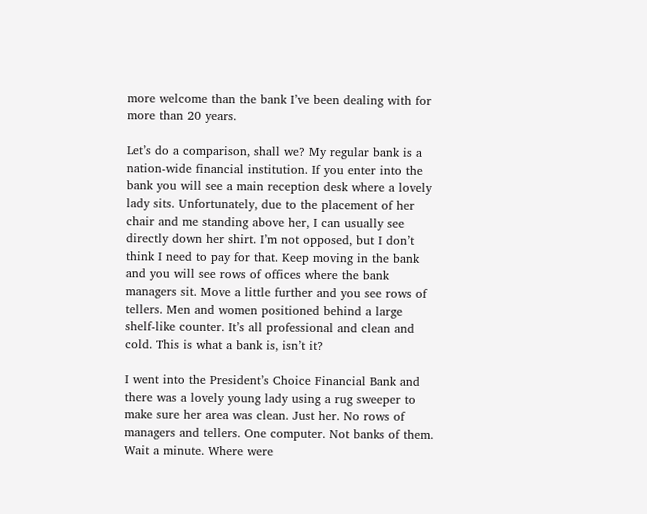more welcome than the bank I’ve been dealing with for more than 20 years.

Let’s do a comparison, shall we? My regular bank is a nation-wide financial institution. If you enter into the bank you will see a main reception desk where a lovely lady sits. Unfortunately, due to the placement of her chair and me standing above her, I can usually see directly down her shirt. I’m not opposed, but I don’t think I need to pay for that. Keep moving in the bank and you will see rows of offices where the bank managers sit. Move a little further and you see rows of tellers. Men and women positioned behind a large shelf-like counter. It’s all professional and clean and cold. This is what a bank is, isn’t it?

I went into the President’s Choice Financial Bank and there was a lovely young lady using a rug sweeper to make sure her area was clean. Just her. No rows of managers and tellers. One computer. Not banks of them. Wait a minute. Where were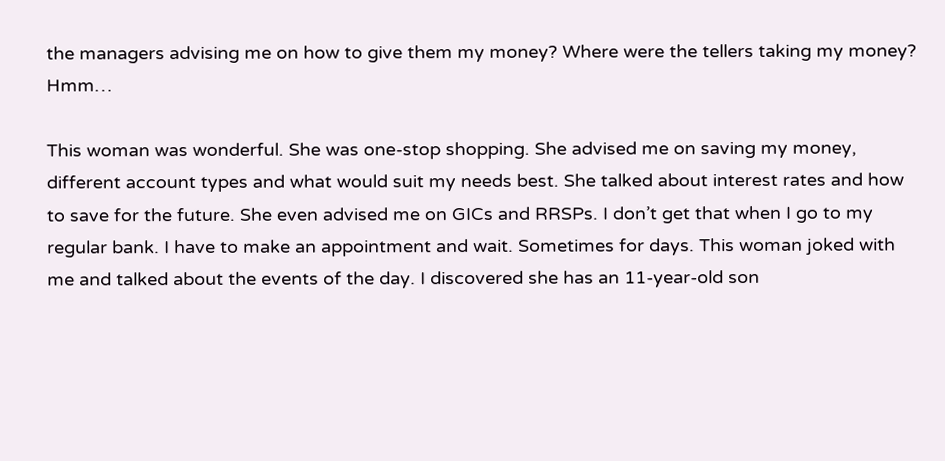the managers advising me on how to give them my money? Where were the tellers taking my money? Hmm…

This woman was wonderful. She was one-stop shopping. She advised me on saving my money, different account types and what would suit my needs best. She talked about interest rates and how to save for the future. She even advised me on GICs and RRSPs. I don’t get that when I go to my regular bank. I have to make an appointment and wait. Sometimes for days. This woman joked with me and talked about the events of the day. I discovered she has an 11-year-old son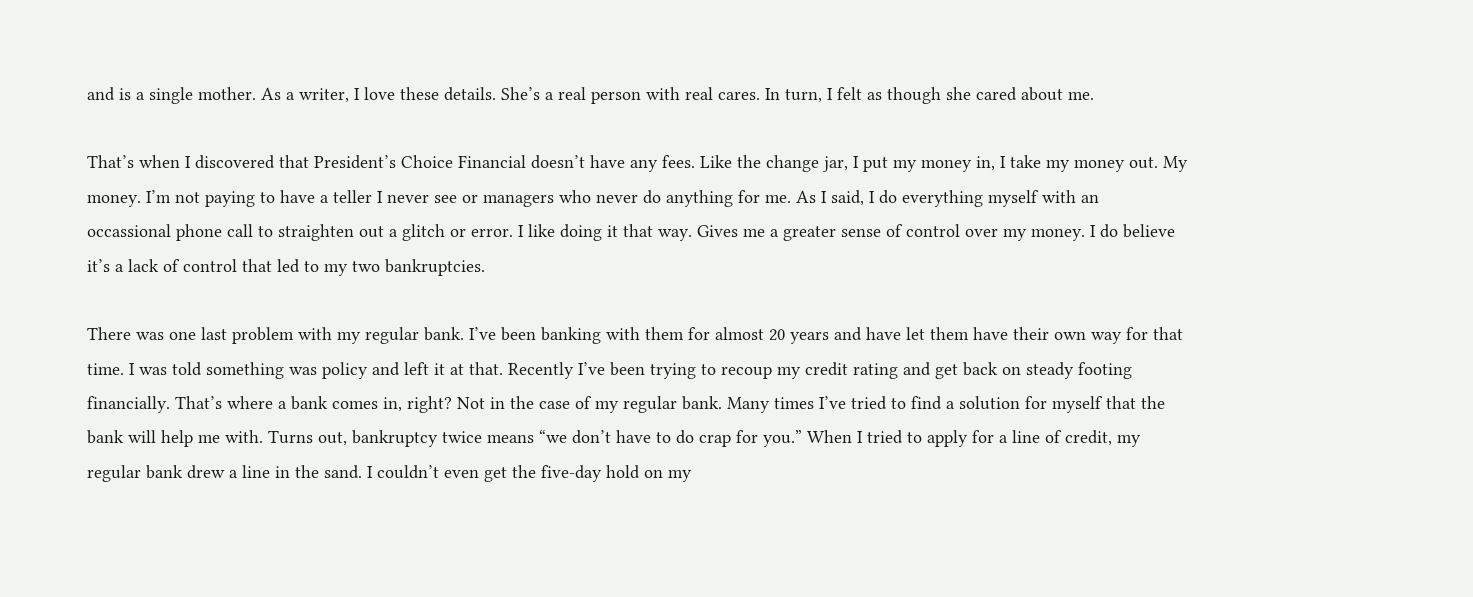and is a single mother. As a writer, I love these details. She’s a real person with real cares. In turn, I felt as though she cared about me.

That’s when I discovered that President’s Choice Financial doesn’t have any fees. Like the change jar, I put my money in, I take my money out. My money. I’m not paying to have a teller I never see or managers who never do anything for me. As I said, I do everything myself with an occassional phone call to straighten out a glitch or error. I like doing it that way. Gives me a greater sense of control over my money. I do believe it’s a lack of control that led to my two bankruptcies.

There was one last problem with my regular bank. I’ve been banking with them for almost 20 years and have let them have their own way for that time. I was told something was policy and left it at that. Recently I’ve been trying to recoup my credit rating and get back on steady footing financially. That’s where a bank comes in, right? Not in the case of my regular bank. Many times I’ve tried to find a solution for myself that the bank will help me with. Turns out, bankruptcy twice means “we don’t have to do crap for you.” When I tried to apply for a line of credit, my regular bank drew a line in the sand. I couldn’t even get the five-day hold on my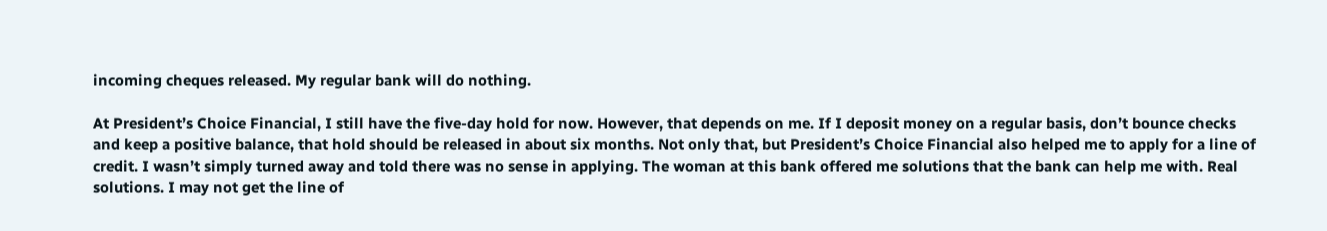incoming cheques released. My regular bank will do nothing.

At President’s Choice Financial, I still have the five-day hold for now. However, that depends on me. If I deposit money on a regular basis, don’t bounce checks and keep a positive balance, that hold should be released in about six months. Not only that, but President’s Choice Financial also helped me to apply for a line of credit. I wasn’t simply turned away and told there was no sense in applying. The woman at this bank offered me solutions that the bank can help me with. Real solutions. I may not get the line of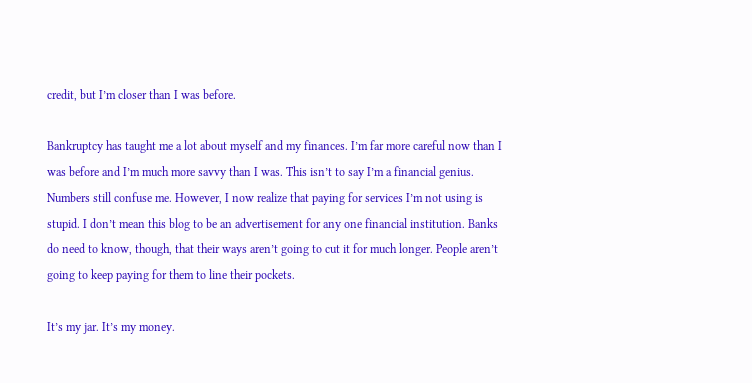credit, but I’m closer than I was before.

Bankruptcy has taught me a lot about myself and my finances. I’m far more careful now than I was before and I’m much more savvy than I was. This isn’t to say I’m a financial genius. Numbers still confuse me. However, I now realize that paying for services I’m not using is stupid. I don’t mean this blog to be an advertisement for any one financial institution. Banks do need to know, though, that their ways aren’t going to cut it for much longer. People aren’t going to keep paying for them to line their pockets.

It’s my jar. It’s my money.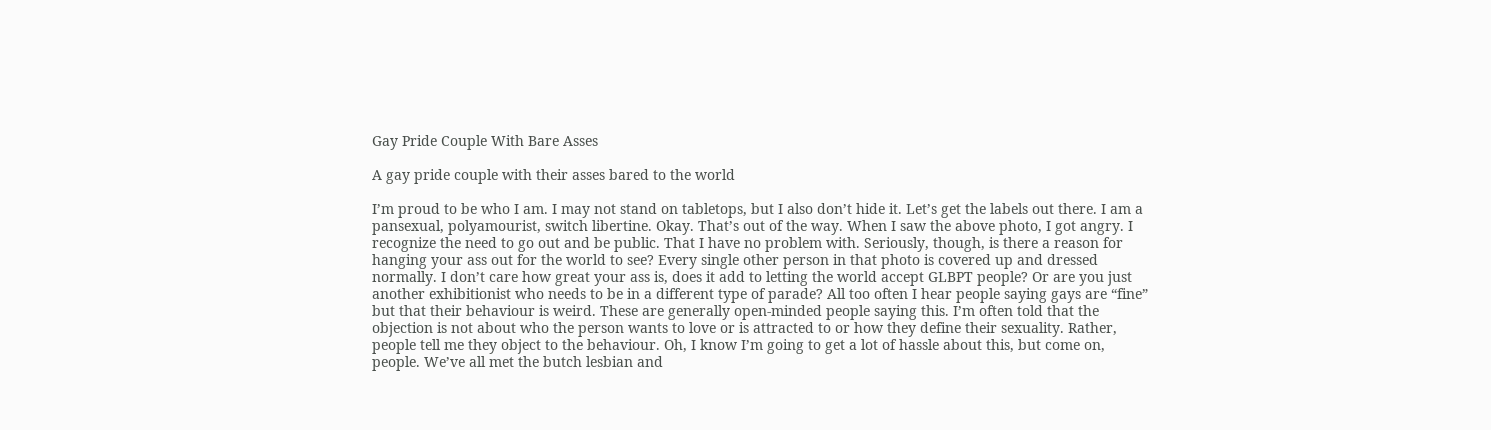Gay Pride Couple With Bare Asses

A gay pride couple with their asses bared to the world

I’m proud to be who I am. I may not stand on tabletops, but I also don’t hide it. Let’s get the labels out there. I am a pansexual, polyamourist, switch libertine. Okay. That’s out of the way. When I saw the above photo, I got angry. I recognize the need to go out and be public. That I have no problem with. Seriously, though, is there a reason for hanging your ass out for the world to see? Every single other person in that photo is covered up and dressed normally. I don’t care how great your ass is, does it add to letting the world accept GLBPT people? Or are you just another exhibitionist who needs to be in a different type of parade? All too often I hear people saying gays are “fine” but that their behaviour is weird. These are generally open-minded people saying this. I’m often told that the objection is not about who the person wants to love or is attracted to or how they define their sexuality. Rather, people tell me they object to the behaviour. Oh, I know I’m going to get a lot of hassle about this, but come on, people. We’ve all met the butch lesbian and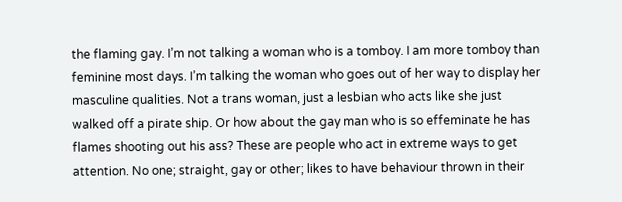the flaming gay. I’m not talking a woman who is a tomboy. I am more tomboy than feminine most days. I’m talking the woman who goes out of her way to display her masculine qualities. Not a trans woman, just a lesbian who acts like she just walked off a pirate ship. Or how about the gay man who is so effeminate he has flames shooting out his ass? These are people who act in extreme ways to get attention. No one; straight, gay or other; likes to have behaviour thrown in their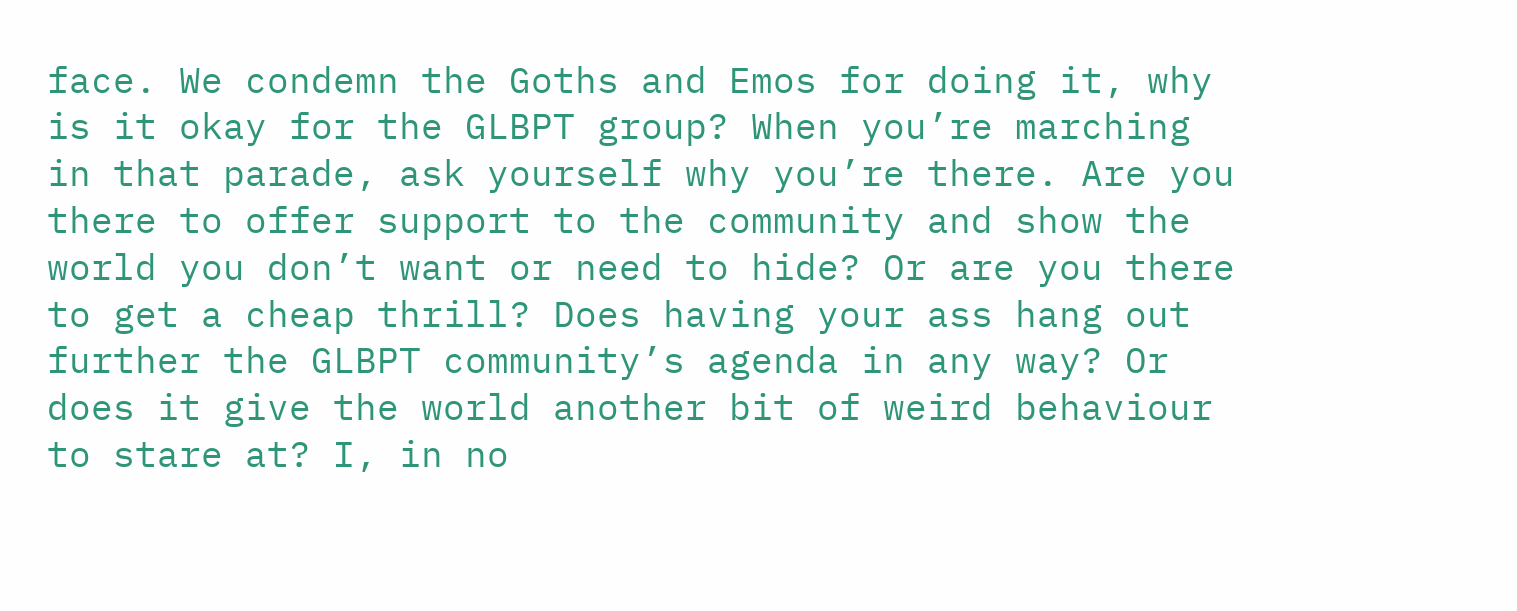face. We condemn the Goths and Emos for doing it, why is it okay for the GLBPT group? When you’re marching in that parade, ask yourself why you’re there. Are you there to offer support to the community and show the world you don’t want or need to hide? Or are you there to get a cheap thrill? Does having your ass hang out further the GLBPT community’s agenda in any way? Or does it give the world another bit of weird behaviour to stare at? I, in no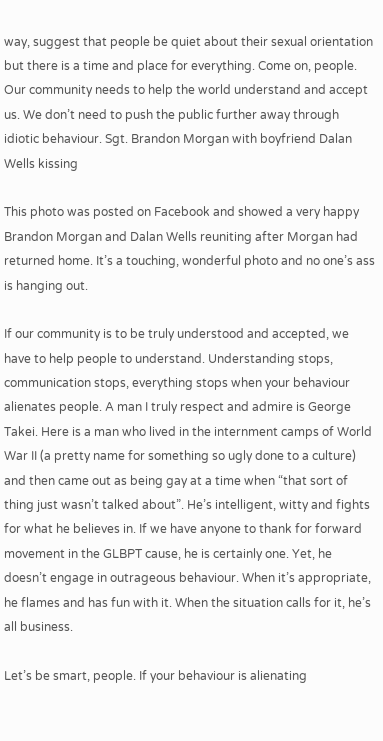way, suggest that people be quiet about their sexual orientation but there is a time and place for everything. Come on, people. Our community needs to help the world understand and accept us. We don’t need to push the public further away through idiotic behaviour. Sgt. Brandon Morgan with boyfriend Dalan Wells kissing

This photo was posted on Facebook and showed a very happy Brandon Morgan and Dalan Wells reuniting after Morgan had returned home. It’s a touching, wonderful photo and no one’s ass is hanging out.

If our community is to be truly understood and accepted, we have to help people to understand. Understanding stops, communication stops, everything stops when your behaviour alienates people. A man I truly respect and admire is George Takei. Here is a man who lived in the internment camps of World War II (a pretty name for something so ugly done to a culture) and then came out as being gay at a time when “that sort of thing just wasn’t talked about”. He’s intelligent, witty and fights for what he believes in. If we have anyone to thank for forward movement in the GLBPT cause, he is certainly one. Yet, he doesn’t engage in outrageous behaviour. When it’s appropriate, he flames and has fun with it. When the situation calls for it, he’s all business.

Let’s be smart, people. If your behaviour is alienating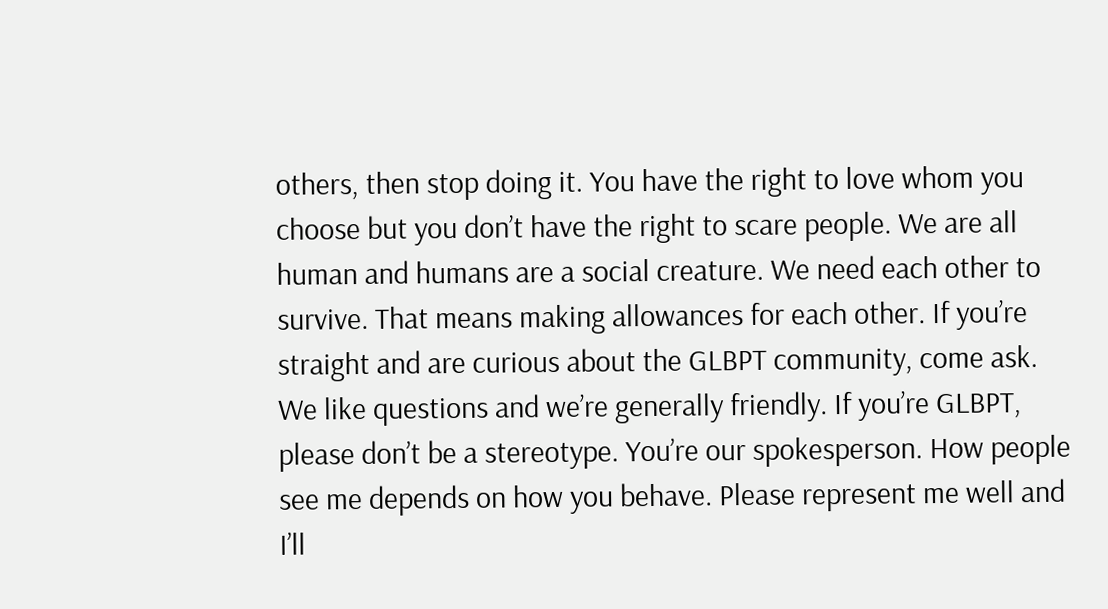others, then stop doing it. You have the right to love whom you choose but you don’t have the right to scare people. We are all human and humans are a social creature. We need each other to survive. That means making allowances for each other. If you’re straight and are curious about the GLBPT community, come ask. We like questions and we’re generally friendly. If you’re GLBPT, please don’t be a stereotype. You’re our spokesperson. How people see me depends on how you behave. Please represent me well and I’ll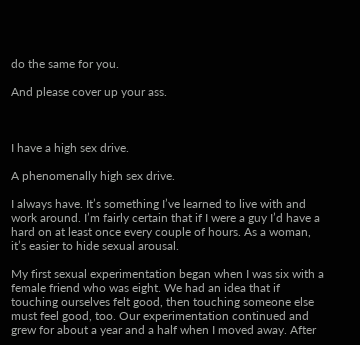do the same for you.

And please cover up your ass.



I have a high sex drive.

A phenomenally high sex drive.

I always have. It’s something I’ve learned to live with and work around. I’m fairly certain that if I were a guy I’d have a hard on at least once every couple of hours. As a woman, it’s easier to hide sexual arousal.

My first sexual experimentation began when I was six with a female friend who was eight. We had an idea that if touching ourselves felt good, then touching someone else must feel good, too. Our experimentation continued and grew for about a year and a half when I moved away. After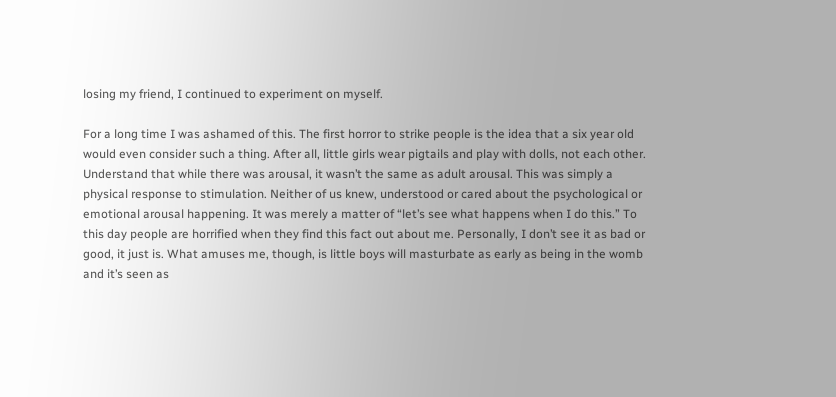losing my friend, I continued to experiment on myself.

For a long time I was ashamed of this. The first horror to strike people is the idea that a six year old would even consider such a thing. After all, little girls wear pigtails and play with dolls, not each other. Understand that while there was arousal, it wasn’t the same as adult arousal. This was simply a physical response to stimulation. Neither of us knew, understood or cared about the psychological or emotional arousal happening. It was merely a matter of “let’s see what happens when I do this.” To this day people are horrified when they find this fact out about me. Personally, I don’t see it as bad or good, it just is. What amuses me, though, is little boys will masturbate as early as being in the womb and it’s seen as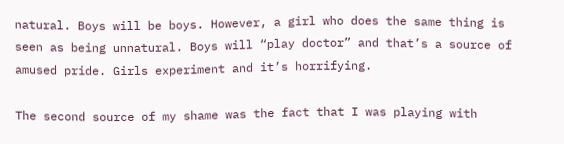natural. Boys will be boys. However, a girl who does the same thing is seen as being unnatural. Boys will “play doctor” and that’s a source of amused pride. Girls experiment and it’s horrifying.

The second source of my shame was the fact that I was playing with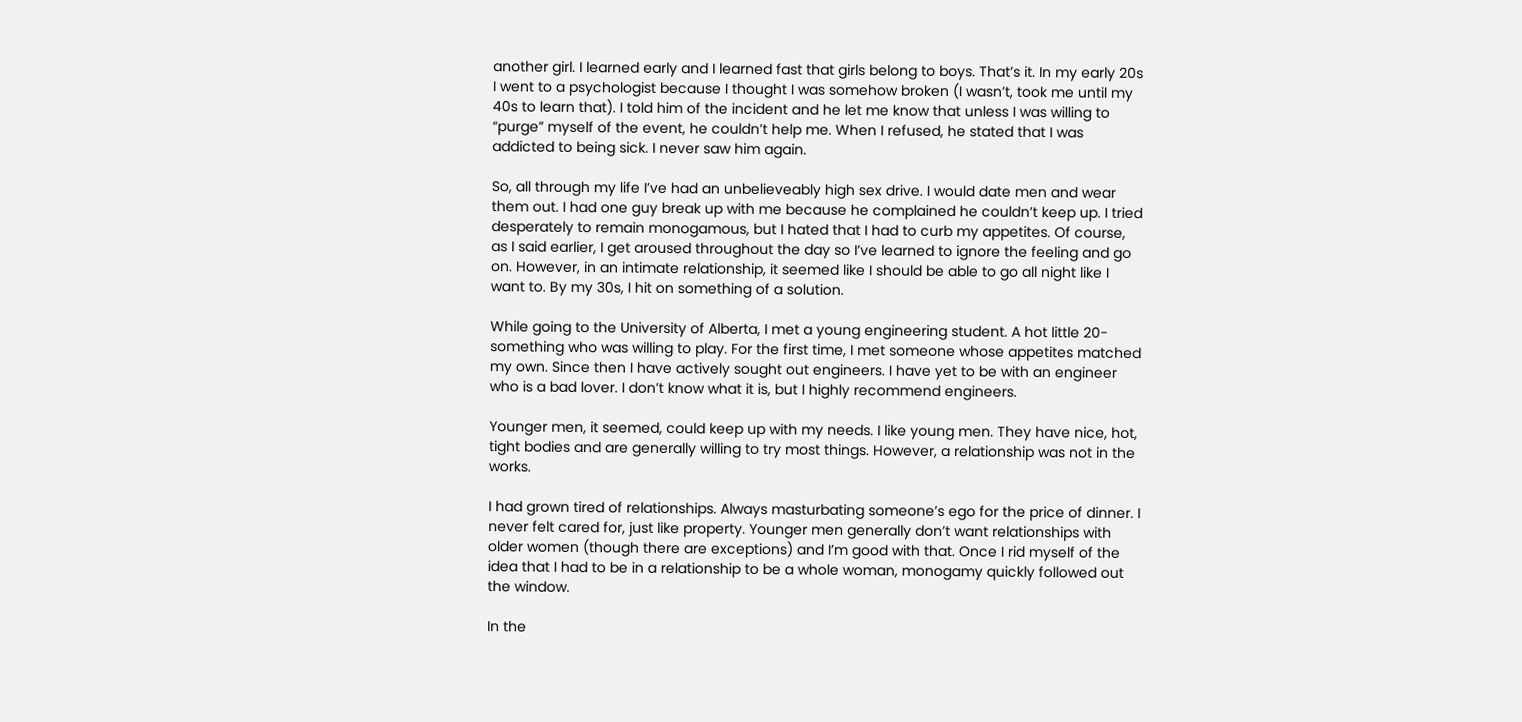another girl. I learned early and I learned fast that girls belong to boys. That’s it. In my early 20s I went to a psychologist because I thought I was somehow broken (I wasn’t, took me until my 40s to learn that). I told him of the incident and he let me know that unless I was willing to “purge” myself of the event, he couldn’t help me. When I refused, he stated that I was addicted to being sick. I never saw him again.

So, all through my life I’ve had an unbelieveably high sex drive. I would date men and wear them out. I had one guy break up with me because he complained he couldn’t keep up. I tried desperately to remain monogamous, but I hated that I had to curb my appetites. Of course, as I said earlier, I get aroused throughout the day so I’ve learned to ignore the feeling and go on. However, in an intimate relationship, it seemed like I should be able to go all night like I want to. By my 30s, I hit on something of a solution.

While going to the University of Alberta, I met a young engineering student. A hot little 20-something who was willing to play. For the first time, I met someone whose appetites matched my own. Since then I have actively sought out engineers. I have yet to be with an engineer who is a bad lover. I don’t know what it is, but I highly recommend engineers.

Younger men, it seemed, could keep up with my needs. I like young men. They have nice, hot, tight bodies and are generally willing to try most things. However, a relationship was not in the works.

I had grown tired of relationships. Always masturbating someone’s ego for the price of dinner. I never felt cared for, just like property. Younger men generally don’t want relationships with older women (though there are exceptions) and I’m good with that. Once I rid myself of the idea that I had to be in a relationship to be a whole woman, monogamy quickly followed out the window.

In the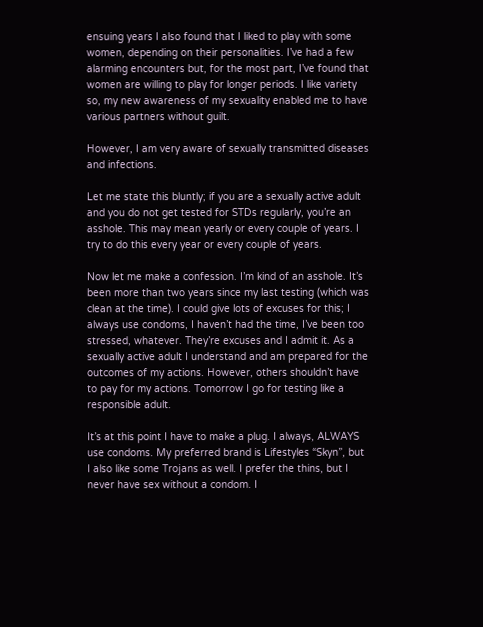ensuing years I also found that I liked to play with some women, depending on their personalities. I’ve had a few alarming encounters but, for the most part, I’ve found that women are willing to play for longer periods. I like variety so, my new awareness of my sexuality enabled me to have various partners without guilt.

However, I am very aware of sexually transmitted diseases and infections.

Let me state this bluntly; if you are a sexually active adult and you do not get tested for STDs regularly, you’re an asshole. This may mean yearly or every couple of years. I try to do this every year or every couple of years.

Now let me make a confession. I’m kind of an asshole. It’s been more than two years since my last testing (which was clean at the time). I could give lots of excuses for this; I always use condoms, I haven’t had the time, I’ve been too stressed, whatever. They’re excuses and I admit it. As a sexually active adult I understand and am prepared for the outcomes of my actions. However, others shouldn’t have to pay for my actions. Tomorrow I go for testing like a responsible adult.

It’s at this point I have to make a plug. I always, ALWAYS use condoms. My preferred brand is Lifestyles “Skyn”, but I also like some Trojans as well. I prefer the thins, but I never have sex without a condom. I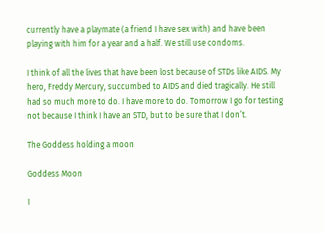currently have a playmate (a friend I have sex with) and have been playing with him for a year and a half. We still use condoms.

I think of all the lives that have been lost because of STDs like AIDS. My hero, Freddy Mercury, succumbed to AIDS and died tragically. He still had so much more to do. I have more to do. Tomorrow I go for testing not because I think I have an STD, but to be sure that I don’t.

The Goddess holding a moon

Goddess Moon

I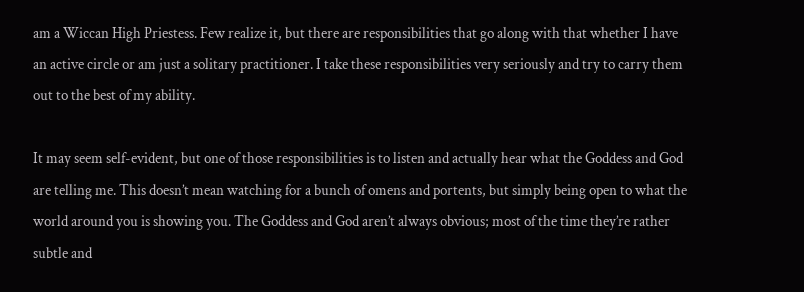am a Wiccan High Priestess. Few realize it, but there are responsibilities that go along with that whether I have an active circle or am just a solitary practitioner. I take these responsibilities very seriously and try to carry them out to the best of my ability.

It may seem self-evident, but one of those responsibilities is to listen and actually hear what the Goddess and God are telling me. This doesn’t mean watching for a bunch of omens and portents, but simply being open to what the world around you is showing you. The Goddess and God aren’t always obvious; most of the time they’re rather subtle and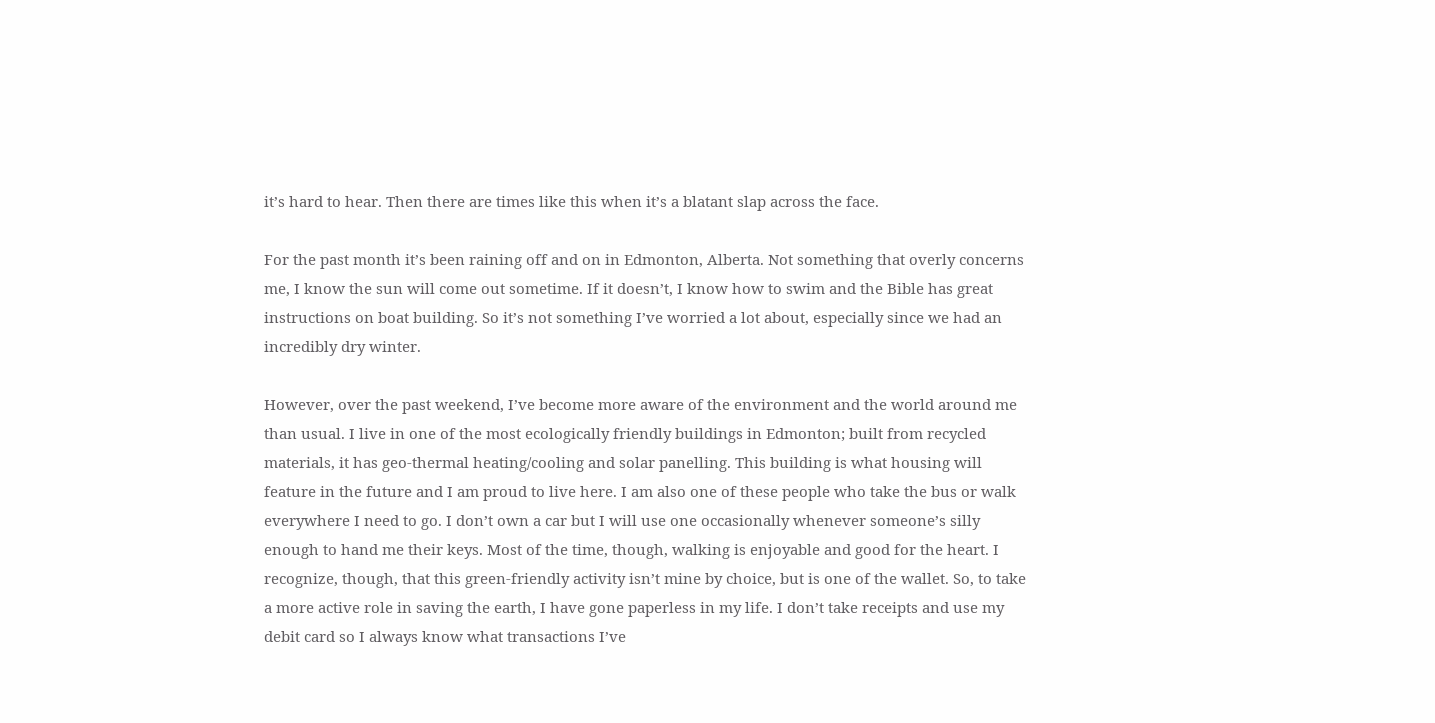it’s hard to hear. Then there are times like this when it’s a blatant slap across the face.

For the past month it’s been raining off and on in Edmonton, Alberta. Not something that overly concerns me, I know the sun will come out sometime. If it doesn’t, I know how to swim and the Bible has great instructions on boat building. So it’s not something I’ve worried a lot about, especially since we had an incredibly dry winter.

However, over the past weekend, I’ve become more aware of the environment and the world around me than usual. I live in one of the most ecologically friendly buildings in Edmonton; built from recycled materials, it has geo-thermal heating/cooling and solar panelling. This building is what housing will feature in the future and I am proud to live here. I am also one of these people who take the bus or walk everywhere I need to go. I don’t own a car but I will use one occasionally whenever someone’s silly enough to hand me their keys. Most of the time, though, walking is enjoyable and good for the heart. I recognize, though, that this green-friendly activity isn’t mine by choice, but is one of the wallet. So, to take a more active role in saving the earth, I have gone paperless in my life. I don’t take receipts and use my debit card so I always know what transactions I’ve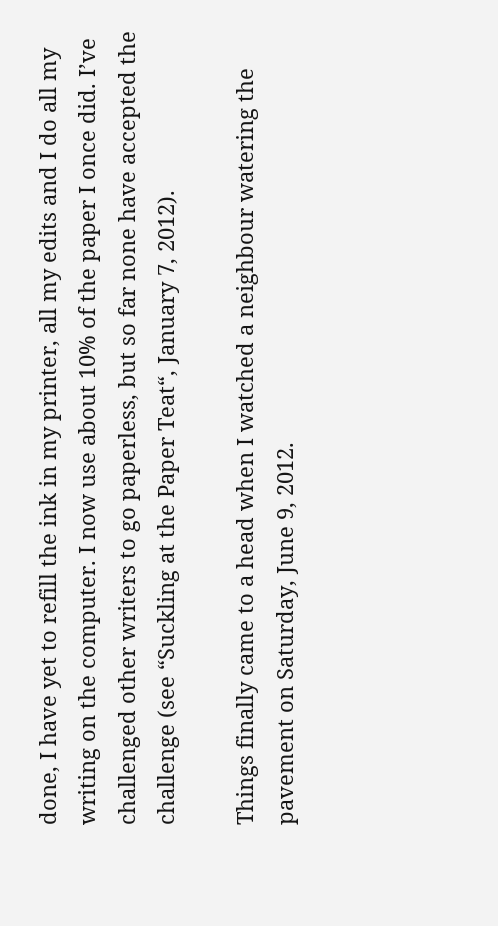done, I have yet to refill the ink in my printer, all my edits and I do all my writing on the computer. I now use about 10% of the paper I once did. I’ve challenged other writers to go paperless, but so far none have accepted the challenge (see “Suckling at the Paper Teat“, January 7, 2012).

Things finally came to a head when I watched a neighbour watering the pavement on Saturday, June 9, 2012.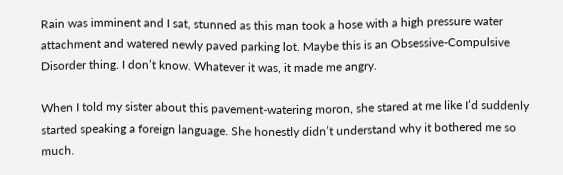Rain was imminent and I sat, stunned as this man took a hose with a high pressure water attachment and watered newly paved parking lot. Maybe this is an Obsessive-Compulsive Disorder thing. I don’t know. Whatever it was, it made me angry.

When I told my sister about this pavement-watering moron, she stared at me like I’d suddenly started speaking a foreign language. She honestly didn’t understand why it bothered me so much.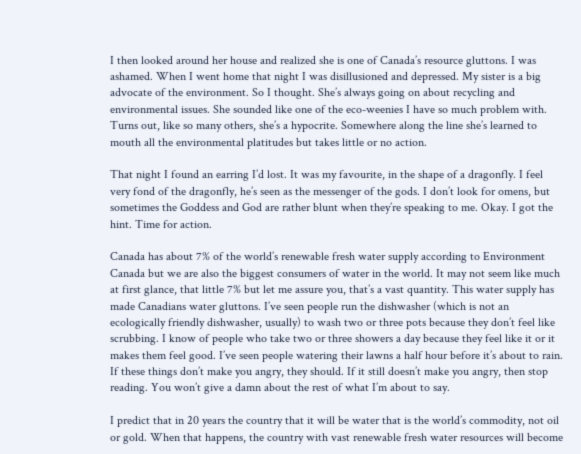I then looked around her house and realized she is one of Canada’s resource gluttons. I was ashamed. When I went home that night I was disillusioned and depressed. My sister is a big advocate of the environment. So I thought. She’s always going on about recycling and environmental issues. She sounded like one of the eco-weenies I have so much problem with. Turns out, like so many others, she’s a hypocrite. Somewhere along the line she’s learned to mouth all the environmental platitudes but takes little or no action.

That night I found an earring I’d lost. It was my favourite, in the shape of a dragonfly. I feel very fond of the dragonfly, he’s seen as the messenger of the gods. I don’t look for omens, but sometimes the Goddess and God are rather blunt when they’re speaking to me. Okay. I got the hint. Time for action.

Canada has about 7% of the world’s renewable fresh water supply according to Environment Canada but we are also the biggest consumers of water in the world. It may not seem like much at first glance, that little 7% but let me assure you, that’s a vast quantity. This water supply has made Canadians water gluttons. I’ve seen people run the dishwasher (which is not an ecologically friendly dishwasher, usually) to wash two or three pots because they don’t feel like scrubbing. I know of people who take two or three showers a day because they feel like it or it makes them feel good. I’ve seen people watering their lawns a half hour before it’s about to rain. If these things don’t make you angry, they should. If it still doesn’t make you angry, then stop reading. You won’t give a damn about the rest of what I’m about to say.

I predict that in 20 years the country that it will be water that is the world’s commodity, not oil or gold. When that happens, the country with vast renewable fresh water resources will become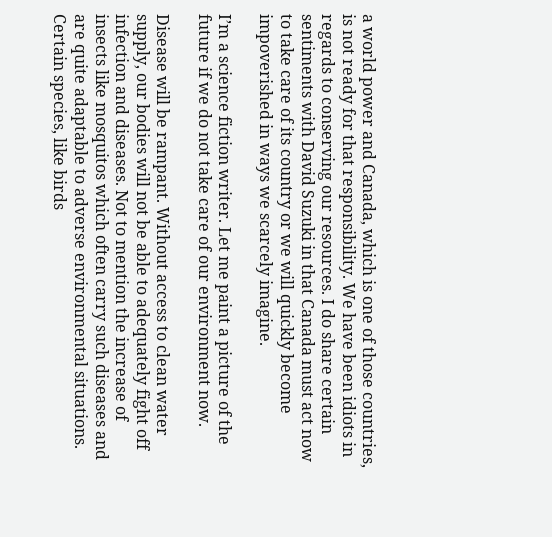a world power and Canada, which is one of those countries, is not ready for that responsibility. We have been idiots in regards to conserving our resources. I do share certain sentiments with David Suzuki in that Canada must act now to take care of its country or we will quickly become impoverished in ways we scarcely imagine.

I’m a science fiction writer. Let me paint a picture of the future if we do not take care of our environment now.

Disease will be rampant. Without access to clean water supply, our bodies will not be able to adequately fight off infection and diseases. Not to mention the increase of insects like mosquitos which often carry such diseases and are quite adaptable to adverse environmental situations. Certain species, like birds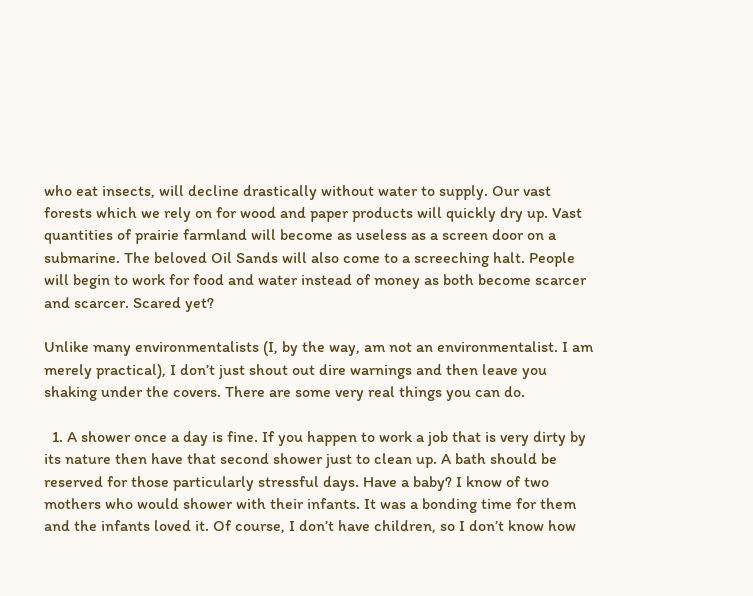who eat insects, will decline drastically without water to supply. Our vast forests which we rely on for wood and paper products will quickly dry up. Vast quantities of prairie farmland will become as useless as a screen door on a submarine. The beloved Oil Sands will also come to a screeching halt. People will begin to work for food and water instead of money as both become scarcer and scarcer. Scared yet?

Unlike many environmentalists (I, by the way, am not an environmentalist. I am merely practical), I don’t just shout out dire warnings and then leave you shaking under the covers. There are some very real things you can do.

  1. A shower once a day is fine. If you happen to work a job that is very dirty by its nature then have that second shower just to clean up. A bath should be reserved for those particularly stressful days. Have a baby? I know of two mothers who would shower with their infants. It was a bonding time for them and the infants loved it. Of course, I don’t have children, so I don’t know how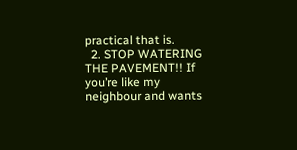practical that is.
  2. STOP WATERING THE PAVEMENT!! If you’re like my neighbour and wants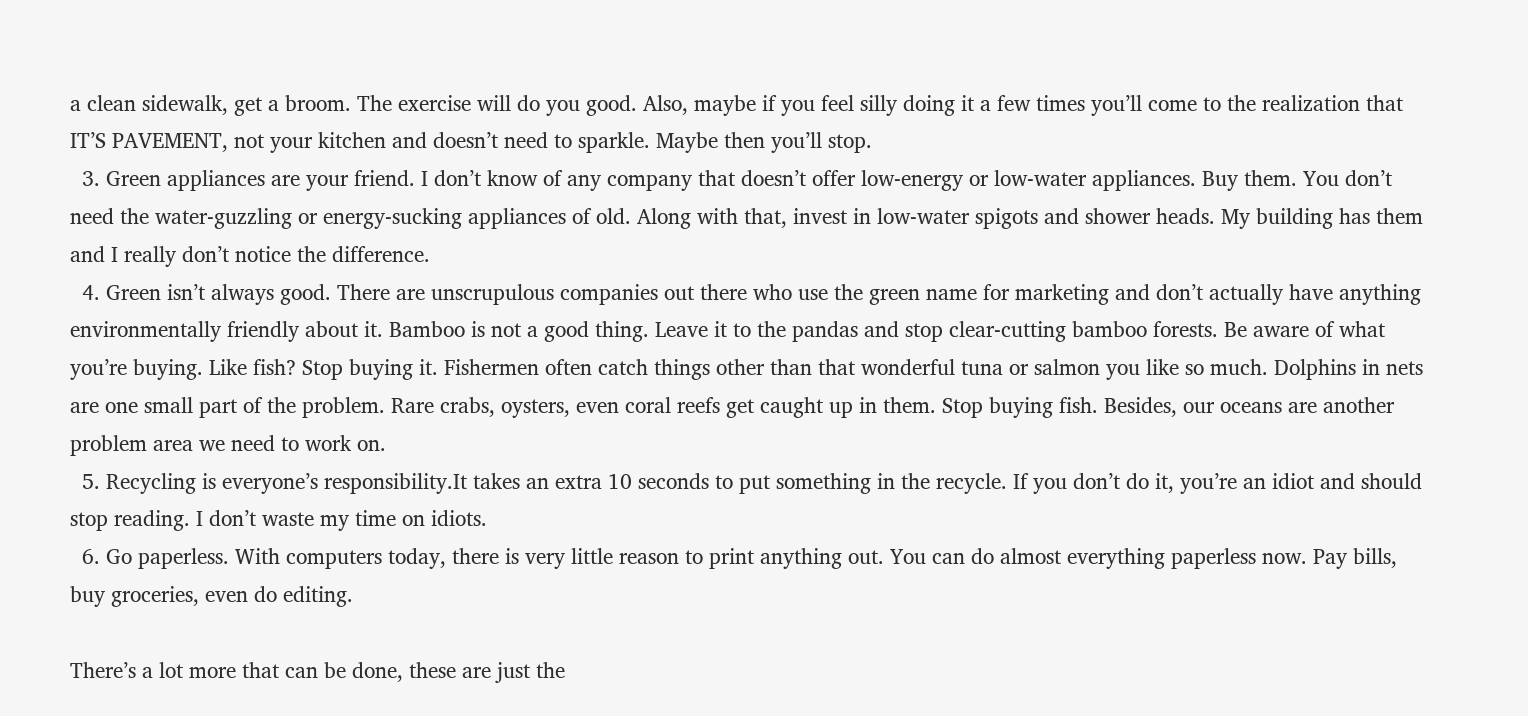a clean sidewalk, get a broom. The exercise will do you good. Also, maybe if you feel silly doing it a few times you’ll come to the realization that IT’S PAVEMENT, not your kitchen and doesn’t need to sparkle. Maybe then you’ll stop.
  3. Green appliances are your friend. I don’t know of any company that doesn’t offer low-energy or low-water appliances. Buy them. You don’t need the water-guzzling or energy-sucking appliances of old. Along with that, invest in low-water spigots and shower heads. My building has them and I really don’t notice the difference.
  4. Green isn’t always good. There are unscrupulous companies out there who use the green name for marketing and don’t actually have anything environmentally friendly about it. Bamboo is not a good thing. Leave it to the pandas and stop clear-cutting bamboo forests. Be aware of what you’re buying. Like fish? Stop buying it. Fishermen often catch things other than that wonderful tuna or salmon you like so much. Dolphins in nets are one small part of the problem. Rare crabs, oysters, even coral reefs get caught up in them. Stop buying fish. Besides, our oceans are another problem area we need to work on.
  5. Recycling is everyone’s responsibility.It takes an extra 10 seconds to put something in the recycle. If you don’t do it, you’re an idiot and should stop reading. I don’t waste my time on idiots.
  6. Go paperless. With computers today, there is very little reason to print anything out. You can do almost everything paperless now. Pay bills, buy groceries, even do editing.

There’s a lot more that can be done, these are just the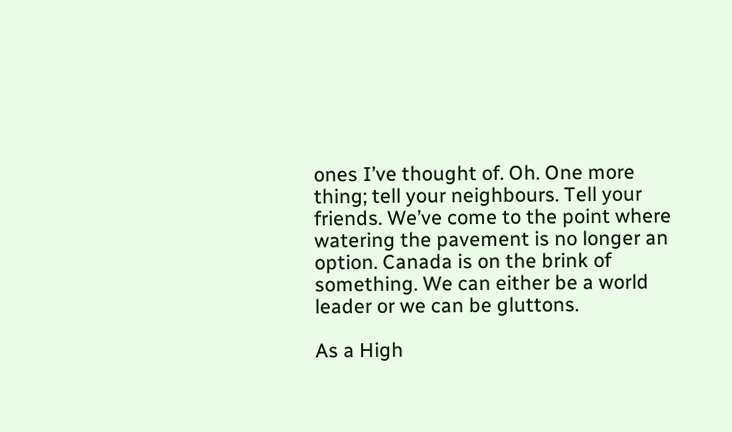ones I’ve thought of. Oh. One more thing; tell your neighbours. Tell your friends. We’ve come to the point where watering the pavement is no longer an option. Canada is on the brink of something. We can either be a world leader or we can be gluttons.

As a High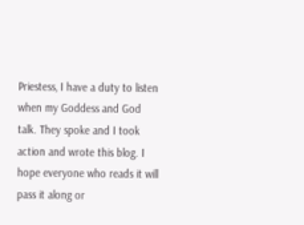Priestess, I have a duty to listen when my Goddess and God talk. They spoke and I took action and wrote this blog. I hope everyone who reads it will pass it along or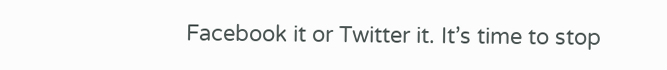Facebook it or Twitter it. It’s time to stop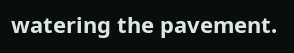watering the pavement.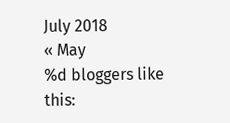July 2018
« May
%d bloggers like this: